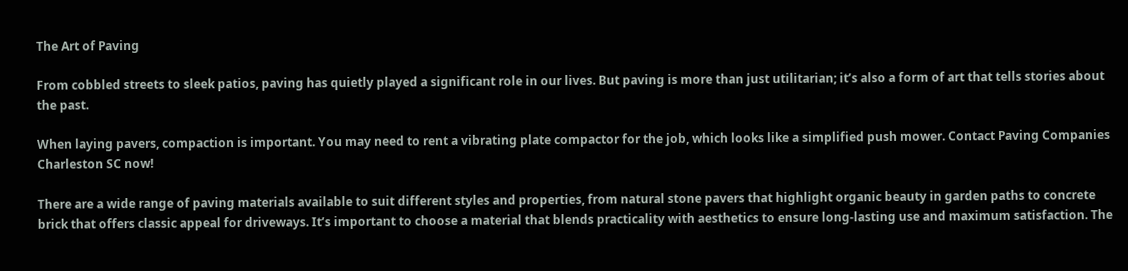The Art of Paving

From cobbled streets to sleek patios, paving has quietly played a significant role in our lives. But paving is more than just utilitarian; it’s also a form of art that tells stories about the past.

When laying pavers, compaction is important. You may need to rent a vibrating plate compactor for the job, which looks like a simplified push mower. Contact Paving Companies Charleston SC now!

There are a wide range of paving materials available to suit different styles and properties, from natural stone pavers that highlight organic beauty in garden paths to concrete brick that offers classic appeal for driveways. It’s important to choose a material that blends practicality with aesthetics to ensure long-lasting use and maximum satisfaction. The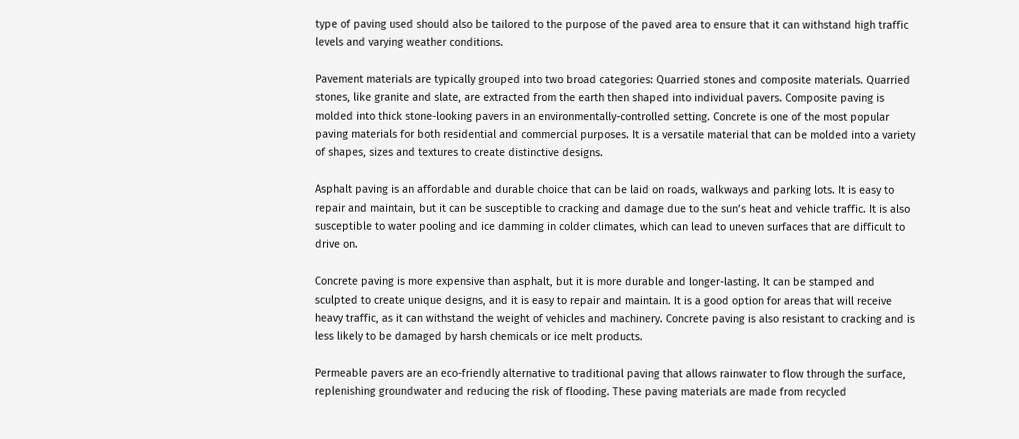type of paving used should also be tailored to the purpose of the paved area to ensure that it can withstand high traffic levels and varying weather conditions.

Pavement materials are typically grouped into two broad categories: Quarried stones and composite materials. Quarried stones, like granite and slate, are extracted from the earth then shaped into individual pavers. Composite paving is molded into thick stone-looking pavers in an environmentally-controlled setting. Concrete is one of the most popular paving materials for both residential and commercial purposes. It is a versatile material that can be molded into a variety of shapes, sizes and textures to create distinctive designs.

Asphalt paving is an affordable and durable choice that can be laid on roads, walkways and parking lots. It is easy to repair and maintain, but it can be susceptible to cracking and damage due to the sun’s heat and vehicle traffic. It is also susceptible to water pooling and ice damming in colder climates, which can lead to uneven surfaces that are difficult to drive on.

Concrete paving is more expensive than asphalt, but it is more durable and longer-lasting. It can be stamped and sculpted to create unique designs, and it is easy to repair and maintain. It is a good option for areas that will receive heavy traffic, as it can withstand the weight of vehicles and machinery. Concrete paving is also resistant to cracking and is less likely to be damaged by harsh chemicals or ice melt products.

Permeable pavers are an eco-friendly alternative to traditional paving that allows rainwater to flow through the surface, replenishing groundwater and reducing the risk of flooding. These paving materials are made from recycled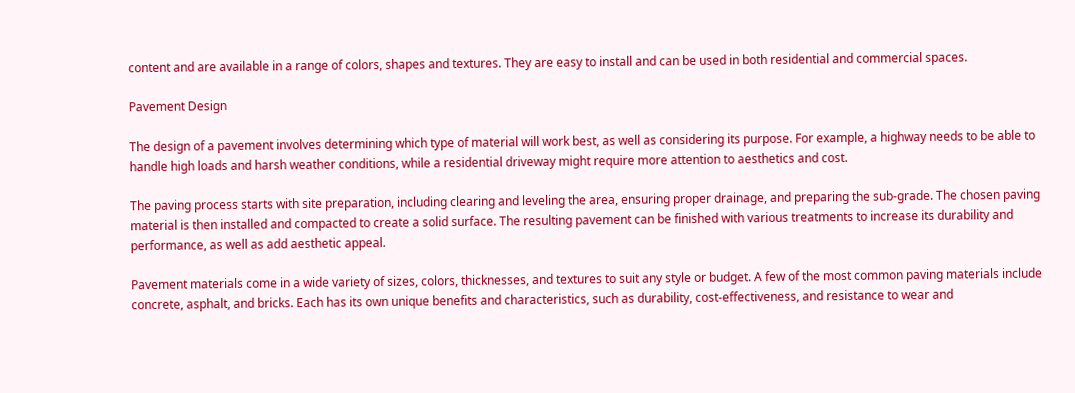content and are available in a range of colors, shapes and textures. They are easy to install and can be used in both residential and commercial spaces.

Pavement Design

The design of a pavement involves determining which type of material will work best, as well as considering its purpose. For example, a highway needs to be able to handle high loads and harsh weather conditions, while a residential driveway might require more attention to aesthetics and cost.

The paving process starts with site preparation, including clearing and leveling the area, ensuring proper drainage, and preparing the sub-grade. The chosen paving material is then installed and compacted to create a solid surface. The resulting pavement can be finished with various treatments to increase its durability and performance, as well as add aesthetic appeal.

Pavement materials come in a wide variety of sizes, colors, thicknesses, and textures to suit any style or budget. A few of the most common paving materials include concrete, asphalt, and bricks. Each has its own unique benefits and characteristics, such as durability, cost-effectiveness, and resistance to wear and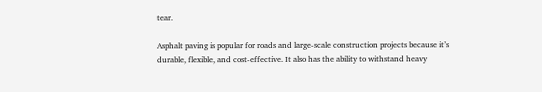tear.

Asphalt paving is popular for roads and large-scale construction projects because it’s durable, flexible, and cost-effective. It also has the ability to withstand heavy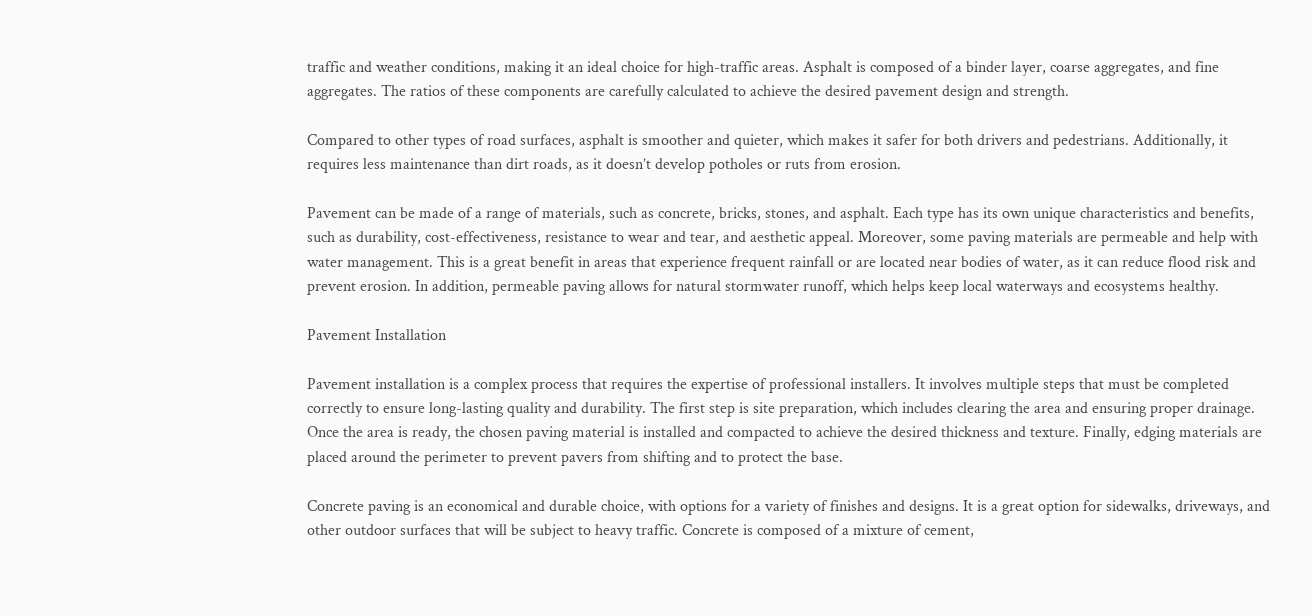traffic and weather conditions, making it an ideal choice for high-traffic areas. Asphalt is composed of a binder layer, coarse aggregates, and fine aggregates. The ratios of these components are carefully calculated to achieve the desired pavement design and strength.

Compared to other types of road surfaces, asphalt is smoother and quieter, which makes it safer for both drivers and pedestrians. Additionally, it requires less maintenance than dirt roads, as it doesn’t develop potholes or ruts from erosion.

Pavement can be made of a range of materials, such as concrete, bricks, stones, and asphalt. Each type has its own unique characteristics and benefits, such as durability, cost-effectiveness, resistance to wear and tear, and aesthetic appeal. Moreover, some paving materials are permeable and help with water management. This is a great benefit in areas that experience frequent rainfall or are located near bodies of water, as it can reduce flood risk and prevent erosion. In addition, permeable paving allows for natural stormwater runoff, which helps keep local waterways and ecosystems healthy.

Pavement Installation

Pavement installation is a complex process that requires the expertise of professional installers. It involves multiple steps that must be completed correctly to ensure long-lasting quality and durability. The first step is site preparation, which includes clearing the area and ensuring proper drainage. Once the area is ready, the chosen paving material is installed and compacted to achieve the desired thickness and texture. Finally, edging materials are placed around the perimeter to prevent pavers from shifting and to protect the base.

Concrete paving is an economical and durable choice, with options for a variety of finishes and designs. It is a great option for sidewalks, driveways, and other outdoor surfaces that will be subject to heavy traffic. Concrete is composed of a mixture of cement,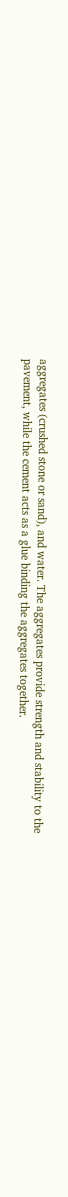aggregates (crushed stone or sand), and water. The aggregates provide strength and stability to the pavement, while the cement acts as a glue binding the aggregates together.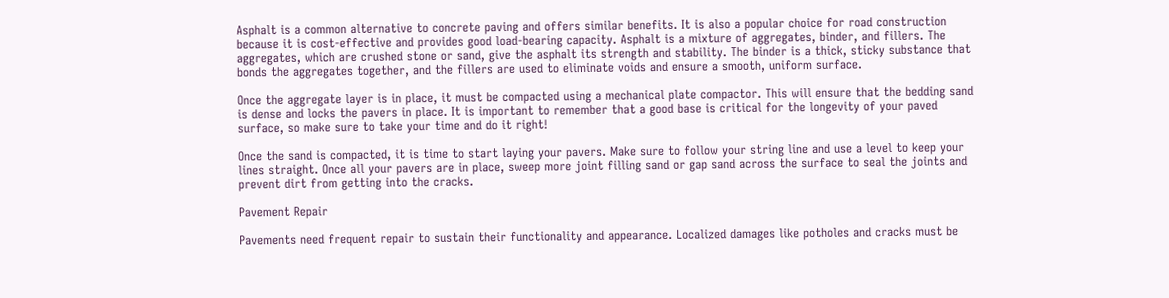Asphalt is a common alternative to concrete paving and offers similar benefits. It is also a popular choice for road construction because it is cost-effective and provides good load-bearing capacity. Asphalt is a mixture of aggregates, binder, and fillers. The aggregates, which are crushed stone or sand, give the asphalt its strength and stability. The binder is a thick, sticky substance that bonds the aggregates together, and the fillers are used to eliminate voids and ensure a smooth, uniform surface.

Once the aggregate layer is in place, it must be compacted using a mechanical plate compactor. This will ensure that the bedding sand is dense and locks the pavers in place. It is important to remember that a good base is critical for the longevity of your paved surface, so make sure to take your time and do it right!

Once the sand is compacted, it is time to start laying your pavers. Make sure to follow your string line and use a level to keep your lines straight. Once all your pavers are in place, sweep more joint filling sand or gap sand across the surface to seal the joints and prevent dirt from getting into the cracks.

Pavement Repair

Pavements need frequent repair to sustain their functionality and appearance. Localized damages like potholes and cracks must be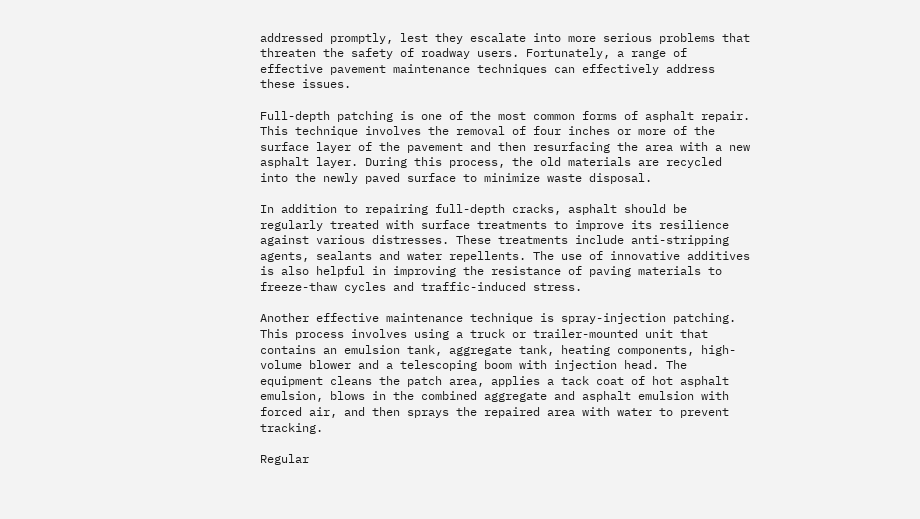addressed promptly, lest they escalate into more serious problems that threaten the safety of roadway users. Fortunately, a range of effective pavement maintenance techniques can effectively address these issues.

Full-depth patching is one of the most common forms of asphalt repair. This technique involves the removal of four inches or more of the surface layer of the pavement and then resurfacing the area with a new asphalt layer. During this process, the old materials are recycled into the newly paved surface to minimize waste disposal.

In addition to repairing full-depth cracks, asphalt should be regularly treated with surface treatments to improve its resilience against various distresses. These treatments include anti-stripping agents, sealants and water repellents. The use of innovative additives is also helpful in improving the resistance of paving materials to freeze-thaw cycles and traffic-induced stress.

Another effective maintenance technique is spray-injection patching. This process involves using a truck or trailer-mounted unit that contains an emulsion tank, aggregate tank, heating components, high-volume blower and a telescoping boom with injection head. The equipment cleans the patch area, applies a tack coat of hot asphalt emulsion, blows in the combined aggregate and asphalt emulsion with forced air, and then sprays the repaired area with water to prevent tracking.

Regular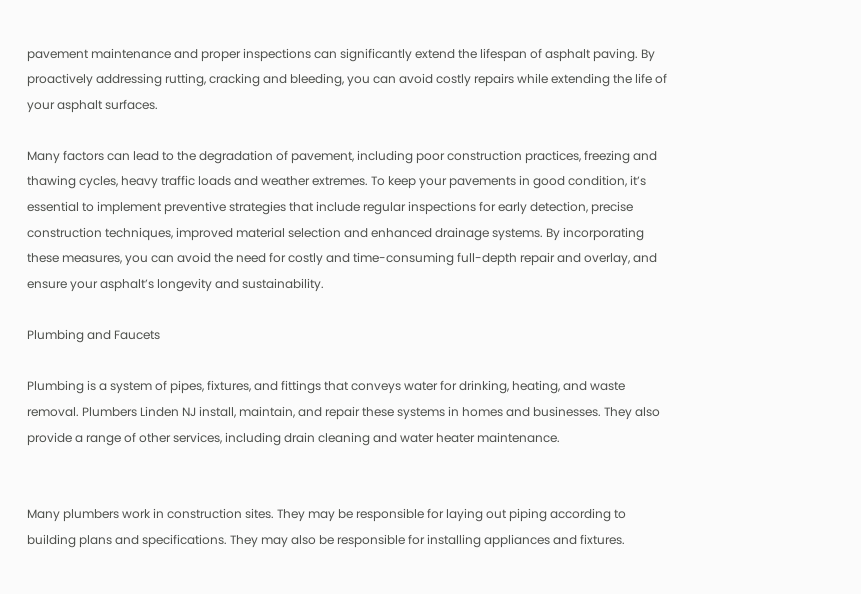pavement maintenance and proper inspections can significantly extend the lifespan of asphalt paving. By proactively addressing rutting, cracking and bleeding, you can avoid costly repairs while extending the life of your asphalt surfaces.

Many factors can lead to the degradation of pavement, including poor construction practices, freezing and thawing cycles, heavy traffic loads and weather extremes. To keep your pavements in good condition, it’s essential to implement preventive strategies that include regular inspections for early detection, precise construction techniques, improved material selection and enhanced drainage systems. By incorporating these measures, you can avoid the need for costly and time-consuming full-depth repair and overlay, and ensure your asphalt’s longevity and sustainability.

Plumbing and Faucets

Plumbing is a system of pipes, fixtures, and fittings that conveys water for drinking, heating, and waste removal. Plumbers Linden NJ install, maintain, and repair these systems in homes and businesses. They also provide a range of other services, including drain cleaning and water heater maintenance.


Many plumbers work in construction sites. They may be responsible for laying out piping according to building plans and specifications. They may also be responsible for installing appliances and fixtures.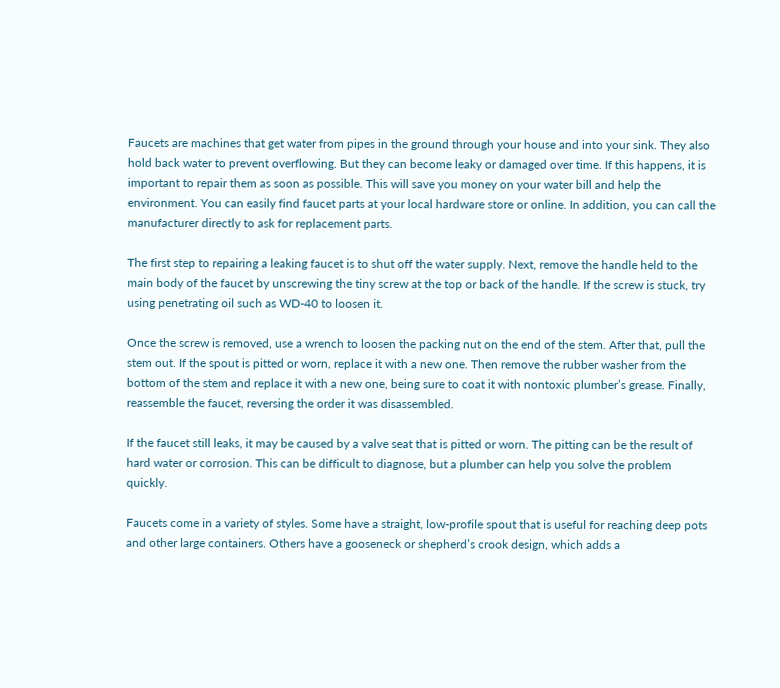Faucets are machines that get water from pipes in the ground through your house and into your sink. They also hold back water to prevent overflowing. But they can become leaky or damaged over time. If this happens, it is important to repair them as soon as possible. This will save you money on your water bill and help the environment. You can easily find faucet parts at your local hardware store or online. In addition, you can call the manufacturer directly to ask for replacement parts.

The first step to repairing a leaking faucet is to shut off the water supply. Next, remove the handle held to the main body of the faucet by unscrewing the tiny screw at the top or back of the handle. If the screw is stuck, try using penetrating oil such as WD-40 to loosen it.

Once the screw is removed, use a wrench to loosen the packing nut on the end of the stem. After that, pull the stem out. If the spout is pitted or worn, replace it with a new one. Then remove the rubber washer from the bottom of the stem and replace it with a new one, being sure to coat it with nontoxic plumber’s grease. Finally, reassemble the faucet, reversing the order it was disassembled.

If the faucet still leaks, it may be caused by a valve seat that is pitted or worn. The pitting can be the result of hard water or corrosion. This can be difficult to diagnose, but a plumber can help you solve the problem quickly.

Faucets come in a variety of styles. Some have a straight, low-profile spout that is useful for reaching deep pots and other large containers. Others have a gooseneck or shepherd’s crook design, which adds a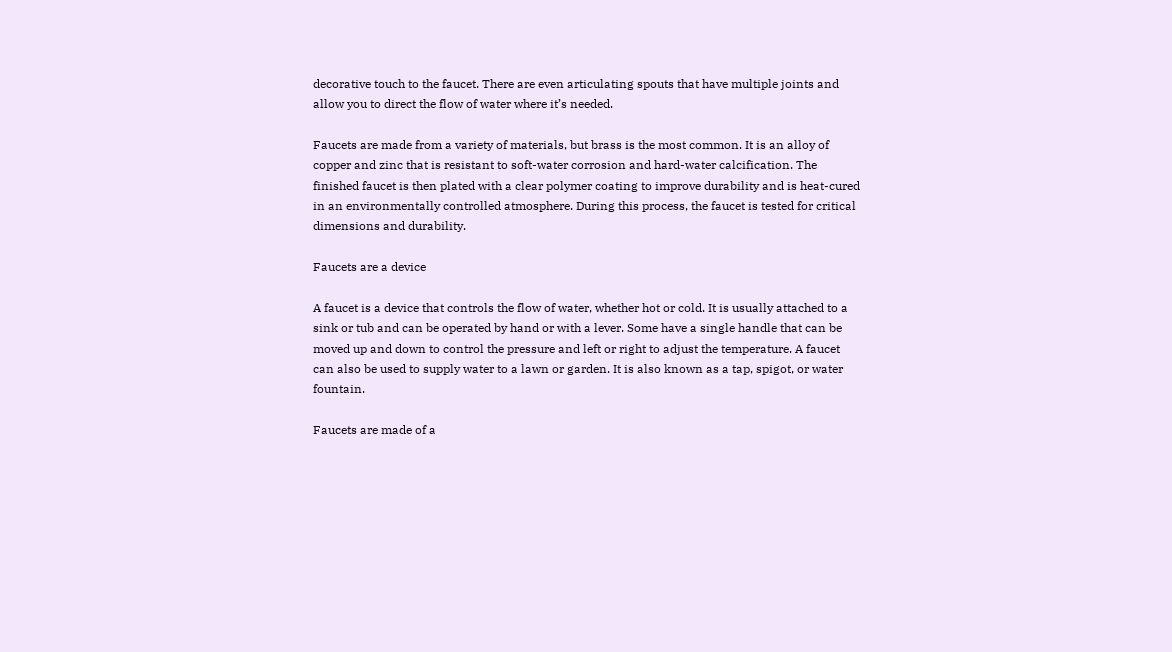decorative touch to the faucet. There are even articulating spouts that have multiple joints and allow you to direct the flow of water where it’s needed.

Faucets are made from a variety of materials, but brass is the most common. It is an alloy of copper and zinc that is resistant to soft-water corrosion and hard-water calcification. The finished faucet is then plated with a clear polymer coating to improve durability and is heat-cured in an environmentally controlled atmosphere. During this process, the faucet is tested for critical dimensions and durability.

Faucets are a device

A faucet is a device that controls the flow of water, whether hot or cold. It is usually attached to a sink or tub and can be operated by hand or with a lever. Some have a single handle that can be moved up and down to control the pressure and left or right to adjust the temperature. A faucet can also be used to supply water to a lawn or garden. It is also known as a tap, spigot, or water fountain.

Faucets are made of a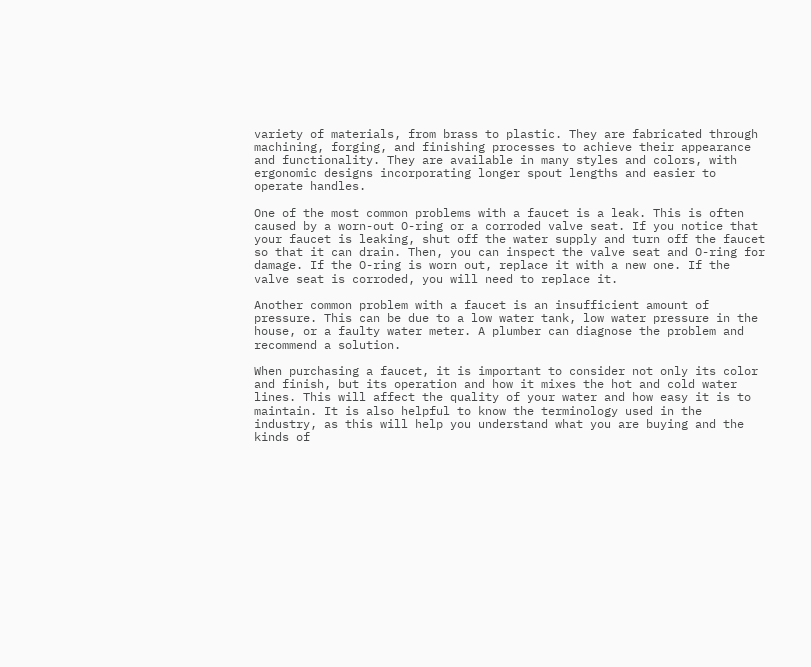variety of materials, from brass to plastic. They are fabricated through machining, forging, and finishing processes to achieve their appearance and functionality. They are available in many styles and colors, with ergonomic designs incorporating longer spout lengths and easier to operate handles.

One of the most common problems with a faucet is a leak. This is often caused by a worn-out O-ring or a corroded valve seat. If you notice that your faucet is leaking, shut off the water supply and turn off the faucet so that it can drain. Then, you can inspect the valve seat and O-ring for damage. If the O-ring is worn out, replace it with a new one. If the valve seat is corroded, you will need to replace it.

Another common problem with a faucet is an insufficient amount of pressure. This can be due to a low water tank, low water pressure in the house, or a faulty water meter. A plumber can diagnose the problem and recommend a solution.

When purchasing a faucet, it is important to consider not only its color and finish, but its operation and how it mixes the hot and cold water lines. This will affect the quality of your water and how easy it is to maintain. It is also helpful to know the terminology used in the industry, as this will help you understand what you are buying and the kinds of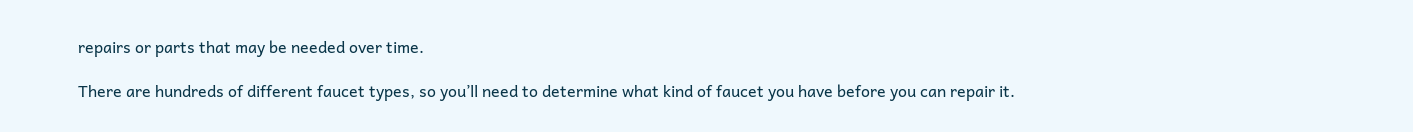repairs or parts that may be needed over time.

There are hundreds of different faucet types, so you’ll need to determine what kind of faucet you have before you can repair it.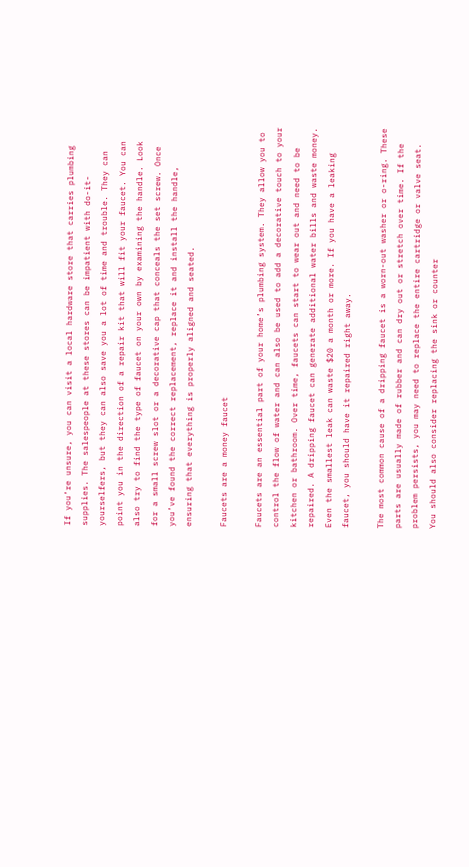If you’re unsure, you can visit a local hardware store that carries plumbing supplies. The salespeople at these stores can be impatient with do-it-yourselfers, but they can also save you a lot of time and trouble. They can point you in the direction of a repair kit that will fit your faucet. You can also try to find the type of faucet on your own by examining the handle. Look for a small screw slot or a decorative cap that conceals the set screw. Once you’ve found the correct replacement, replace it and install the handle, ensuring that everything is properly aligned and seated.

Faucets are a money faucet

Faucets are an essential part of your home’s plumbing system. They allow you to control the flow of water and can also be used to add a decorative touch to your kitchen or bathroom. Over time, faucets can start to wear out and need to be repaired. A dripping faucet can generate additional water bills and waste money. Even the smallest leak can waste $20 a month or more. If you have a leaking faucet, you should have it repaired right away.

The most common cause of a dripping faucet is a worn-out washer or o-ring. These parts are usually made of rubber and can dry out or stretch over time. If the problem persists, you may need to replace the entire cartridge or valve seat. You should also consider replacing the sink or counter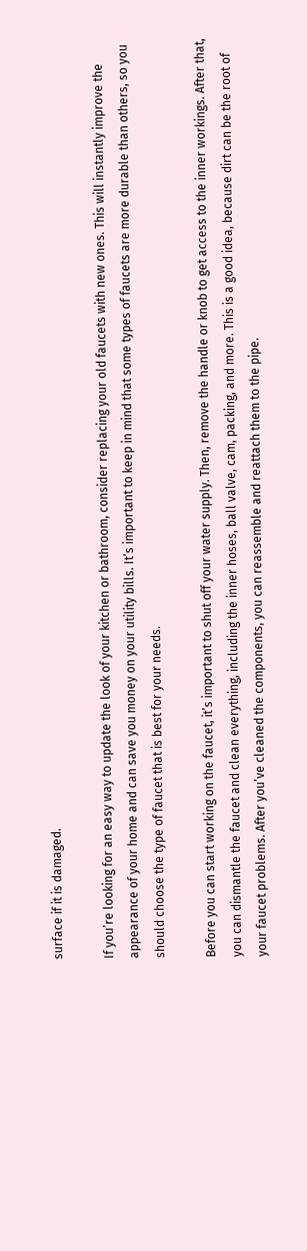surface if it is damaged.

If you’re looking for an easy way to update the look of your kitchen or bathroom, consider replacing your old faucets with new ones. This will instantly improve the appearance of your home and can save you money on your utility bills. It’s important to keep in mind that some types of faucets are more durable than others, so you should choose the type of faucet that is best for your needs.

Before you can start working on the faucet, it’s important to shut off your water supply. Then, remove the handle or knob to get access to the inner workings. After that, you can dismantle the faucet and clean everything, including the inner hoses, ball valve, cam, packing, and more. This is a good idea, because dirt can be the root of your faucet problems. After you’ve cleaned the components, you can reassemble and reattach them to the pipe.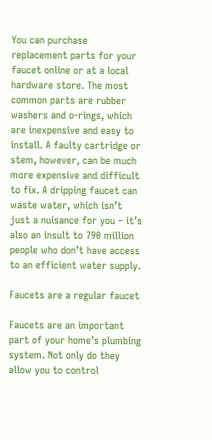You can purchase replacement parts for your faucet online or at a local hardware store. The most common parts are rubber washers and o-rings, which are inexpensive and easy to install. A faulty cartridge or stem, however, can be much more expensive and difficult to fix. A dripping faucet can waste water, which isn’t just a nuisance for you – it’s also an insult to 790 million people who don’t have access to an efficient water supply.

Faucets are a regular faucet

Faucets are an important part of your home’s plumbing system. Not only do they allow you to control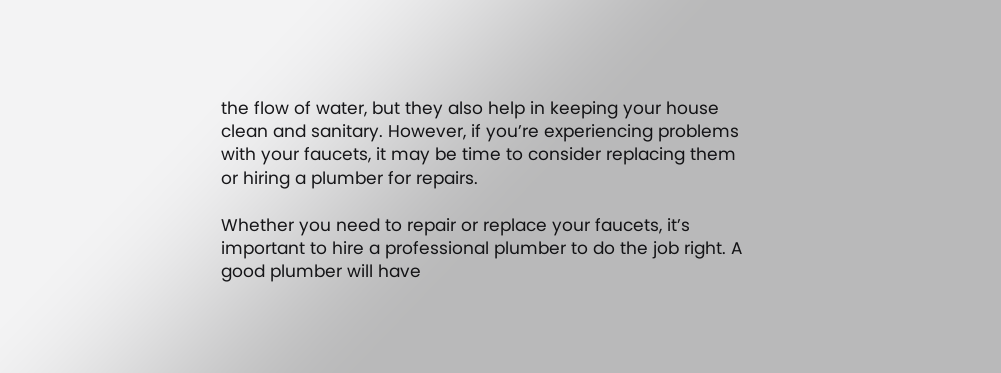the flow of water, but they also help in keeping your house clean and sanitary. However, if you’re experiencing problems with your faucets, it may be time to consider replacing them or hiring a plumber for repairs.

Whether you need to repair or replace your faucets, it’s important to hire a professional plumber to do the job right. A good plumber will have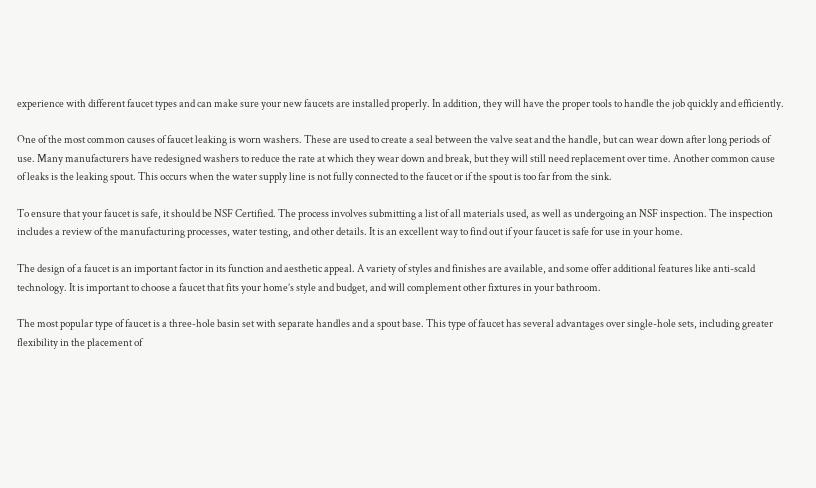experience with different faucet types and can make sure your new faucets are installed properly. In addition, they will have the proper tools to handle the job quickly and efficiently.

One of the most common causes of faucet leaking is worn washers. These are used to create a seal between the valve seat and the handle, but can wear down after long periods of use. Many manufacturers have redesigned washers to reduce the rate at which they wear down and break, but they will still need replacement over time. Another common cause of leaks is the leaking spout. This occurs when the water supply line is not fully connected to the faucet or if the spout is too far from the sink.

To ensure that your faucet is safe, it should be NSF Certified. The process involves submitting a list of all materials used, as well as undergoing an NSF inspection. The inspection includes a review of the manufacturing processes, water testing, and other details. It is an excellent way to find out if your faucet is safe for use in your home.

The design of a faucet is an important factor in its function and aesthetic appeal. A variety of styles and finishes are available, and some offer additional features like anti-scald technology. It is important to choose a faucet that fits your home’s style and budget, and will complement other fixtures in your bathroom.

The most popular type of faucet is a three-hole basin set with separate handles and a spout base. This type of faucet has several advantages over single-hole sets, including greater flexibility in the placement of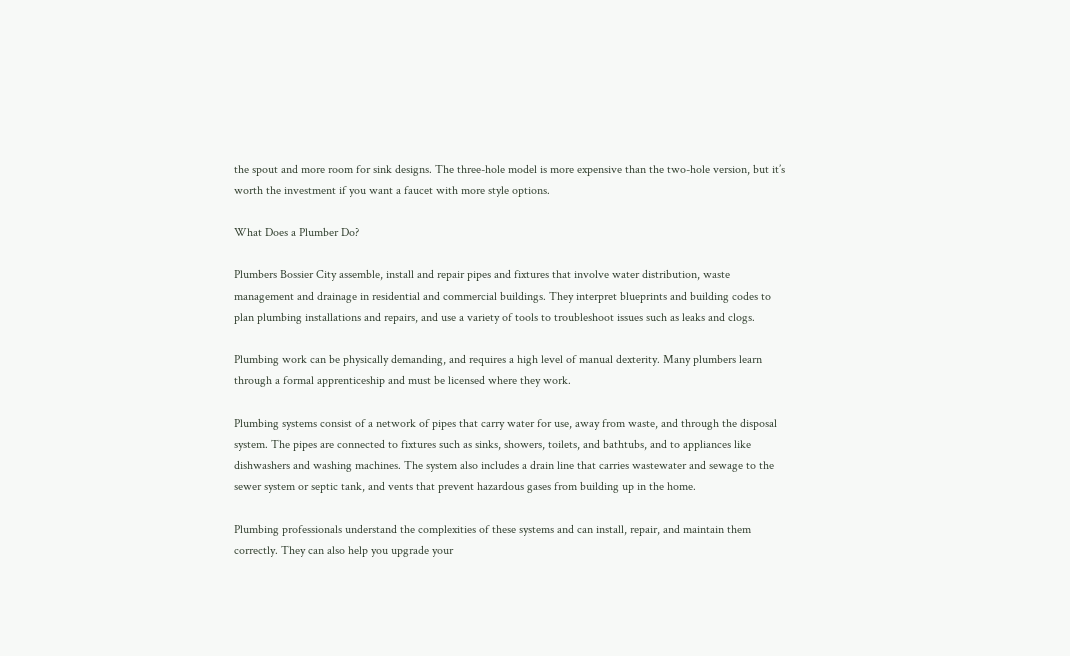the spout and more room for sink designs. The three-hole model is more expensive than the two-hole version, but it’s worth the investment if you want a faucet with more style options.

What Does a Plumber Do?

Plumbers Bossier City assemble, install and repair pipes and fixtures that involve water distribution, waste management and drainage in residential and commercial buildings. They interpret blueprints and building codes to plan plumbing installations and repairs, and use a variety of tools to troubleshoot issues such as leaks and clogs.

Plumbing work can be physically demanding, and requires a high level of manual dexterity. Many plumbers learn through a formal apprenticeship and must be licensed where they work.

Plumbing systems consist of a network of pipes that carry water for use, away from waste, and through the disposal system. The pipes are connected to fixtures such as sinks, showers, toilets, and bathtubs, and to appliances like dishwashers and washing machines. The system also includes a drain line that carries wastewater and sewage to the sewer system or septic tank, and vents that prevent hazardous gases from building up in the home.

Plumbing professionals understand the complexities of these systems and can install, repair, and maintain them correctly. They can also help you upgrade your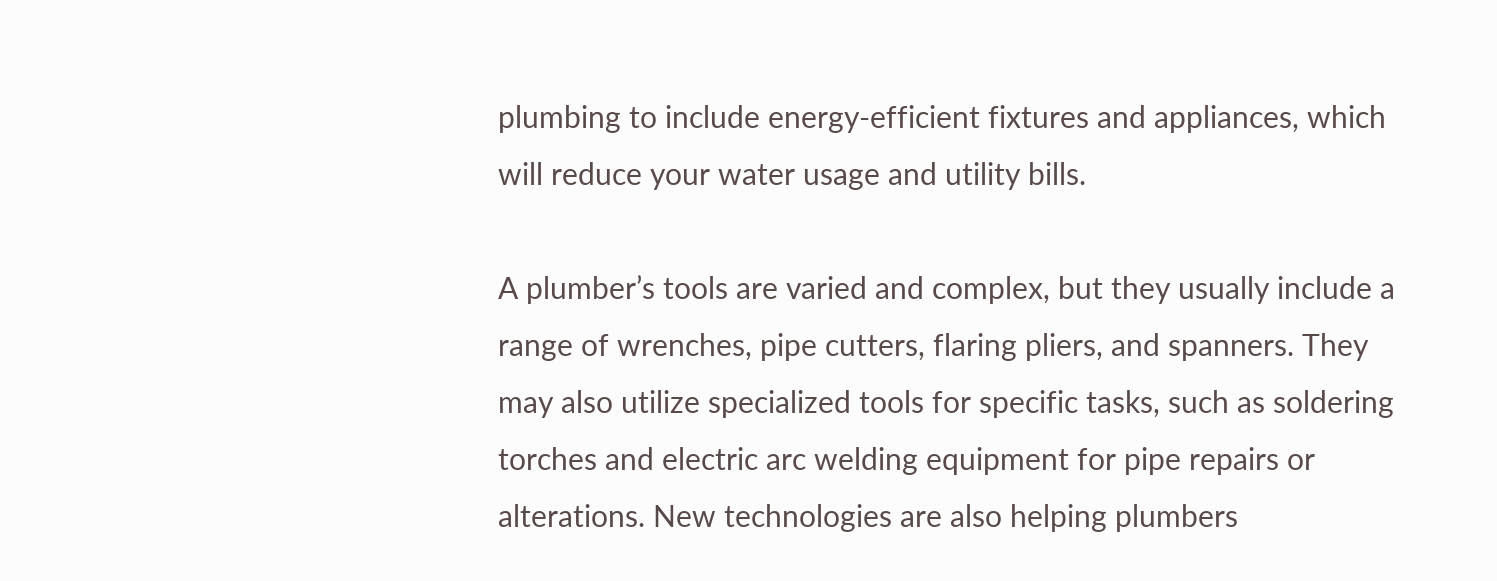plumbing to include energy-efficient fixtures and appliances, which will reduce your water usage and utility bills.

A plumber’s tools are varied and complex, but they usually include a range of wrenches, pipe cutters, flaring pliers, and spanners. They may also utilize specialized tools for specific tasks, such as soldering torches and electric arc welding equipment for pipe repairs or alterations. New technologies are also helping plumbers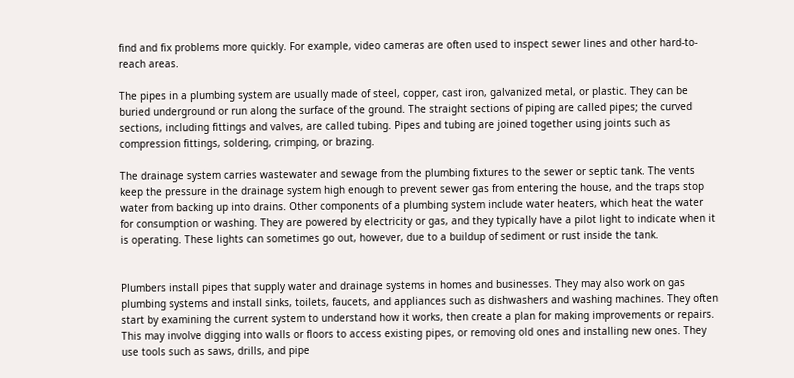find and fix problems more quickly. For example, video cameras are often used to inspect sewer lines and other hard-to-reach areas.

The pipes in a plumbing system are usually made of steel, copper, cast iron, galvanized metal, or plastic. They can be buried underground or run along the surface of the ground. The straight sections of piping are called pipes; the curved sections, including fittings and valves, are called tubing. Pipes and tubing are joined together using joints such as compression fittings, soldering, crimping, or brazing.

The drainage system carries wastewater and sewage from the plumbing fixtures to the sewer or septic tank. The vents keep the pressure in the drainage system high enough to prevent sewer gas from entering the house, and the traps stop water from backing up into drains. Other components of a plumbing system include water heaters, which heat the water for consumption or washing. They are powered by electricity or gas, and they typically have a pilot light to indicate when it is operating. These lights can sometimes go out, however, due to a buildup of sediment or rust inside the tank.


Plumbers install pipes that supply water and drainage systems in homes and businesses. They may also work on gas plumbing systems and install sinks, toilets, faucets, and appliances such as dishwashers and washing machines. They often start by examining the current system to understand how it works, then create a plan for making improvements or repairs. This may involve digging into walls or floors to access existing pipes, or removing old ones and installing new ones. They use tools such as saws, drills, and pipe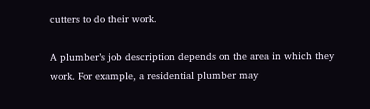cutters to do their work.

A plumber’s job description depends on the area in which they work. For example, a residential plumber may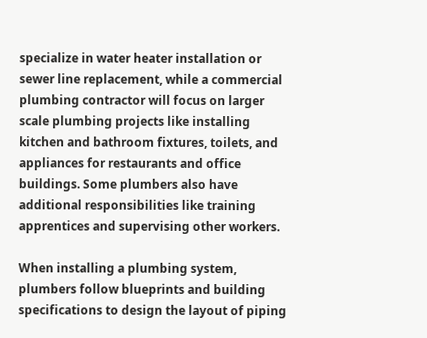specialize in water heater installation or sewer line replacement, while a commercial plumbing contractor will focus on larger scale plumbing projects like installing kitchen and bathroom fixtures, toilets, and appliances for restaurants and office buildings. Some plumbers also have additional responsibilities like training apprentices and supervising other workers.

When installing a plumbing system, plumbers follow blueprints and building specifications to design the layout of piping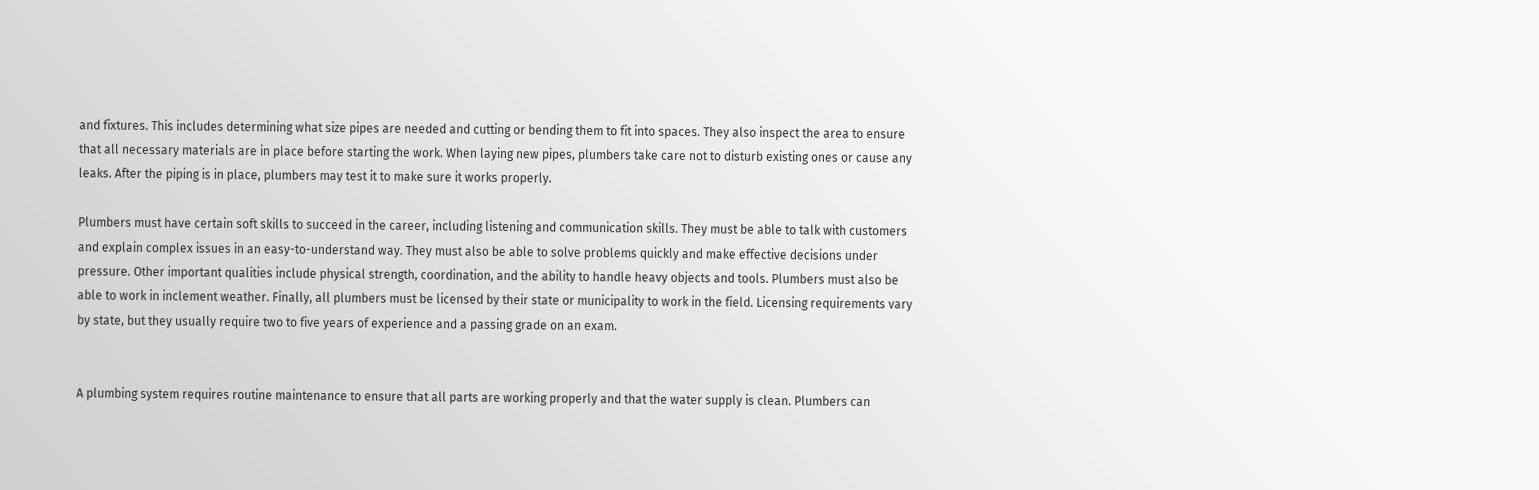and fixtures. This includes determining what size pipes are needed and cutting or bending them to fit into spaces. They also inspect the area to ensure that all necessary materials are in place before starting the work. When laying new pipes, plumbers take care not to disturb existing ones or cause any leaks. After the piping is in place, plumbers may test it to make sure it works properly.

Plumbers must have certain soft skills to succeed in the career, including listening and communication skills. They must be able to talk with customers and explain complex issues in an easy-to-understand way. They must also be able to solve problems quickly and make effective decisions under pressure. Other important qualities include physical strength, coordination, and the ability to handle heavy objects and tools. Plumbers must also be able to work in inclement weather. Finally, all plumbers must be licensed by their state or municipality to work in the field. Licensing requirements vary by state, but they usually require two to five years of experience and a passing grade on an exam.


A plumbing system requires routine maintenance to ensure that all parts are working properly and that the water supply is clean. Plumbers can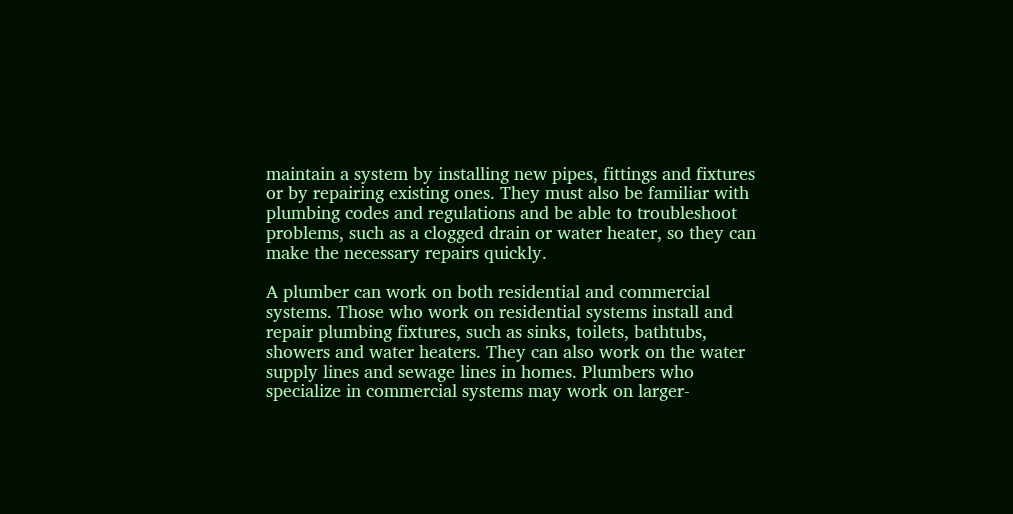maintain a system by installing new pipes, fittings and fixtures or by repairing existing ones. They must also be familiar with plumbing codes and regulations and be able to troubleshoot problems, such as a clogged drain or water heater, so they can make the necessary repairs quickly.

A plumber can work on both residential and commercial systems. Those who work on residential systems install and repair plumbing fixtures, such as sinks, toilets, bathtubs, showers and water heaters. They can also work on the water supply lines and sewage lines in homes. Plumbers who specialize in commercial systems may work on larger-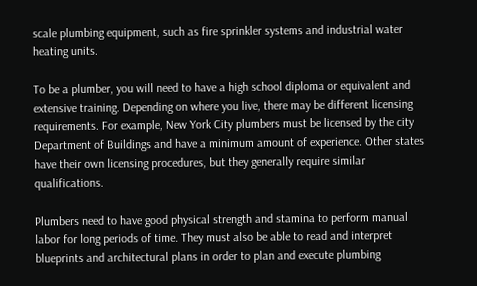scale plumbing equipment, such as fire sprinkler systems and industrial water heating units.

To be a plumber, you will need to have a high school diploma or equivalent and extensive training. Depending on where you live, there may be different licensing requirements. For example, New York City plumbers must be licensed by the city Department of Buildings and have a minimum amount of experience. Other states have their own licensing procedures, but they generally require similar qualifications.

Plumbers need to have good physical strength and stamina to perform manual labor for long periods of time. They must also be able to read and interpret blueprints and architectural plans in order to plan and execute plumbing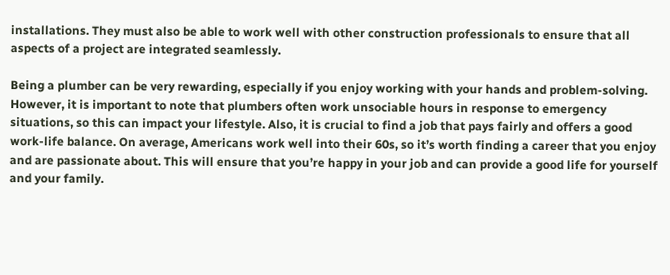installations. They must also be able to work well with other construction professionals to ensure that all aspects of a project are integrated seamlessly.

Being a plumber can be very rewarding, especially if you enjoy working with your hands and problem-solving. However, it is important to note that plumbers often work unsociable hours in response to emergency situations, so this can impact your lifestyle. Also, it is crucial to find a job that pays fairly and offers a good work-life balance. On average, Americans work well into their 60s, so it’s worth finding a career that you enjoy and are passionate about. This will ensure that you’re happy in your job and can provide a good life for yourself and your family.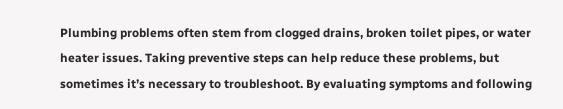Plumbing problems often stem from clogged drains, broken toilet pipes, or water heater issues. Taking preventive steps can help reduce these problems, but sometimes it’s necessary to troubleshoot. By evaluating symptoms and following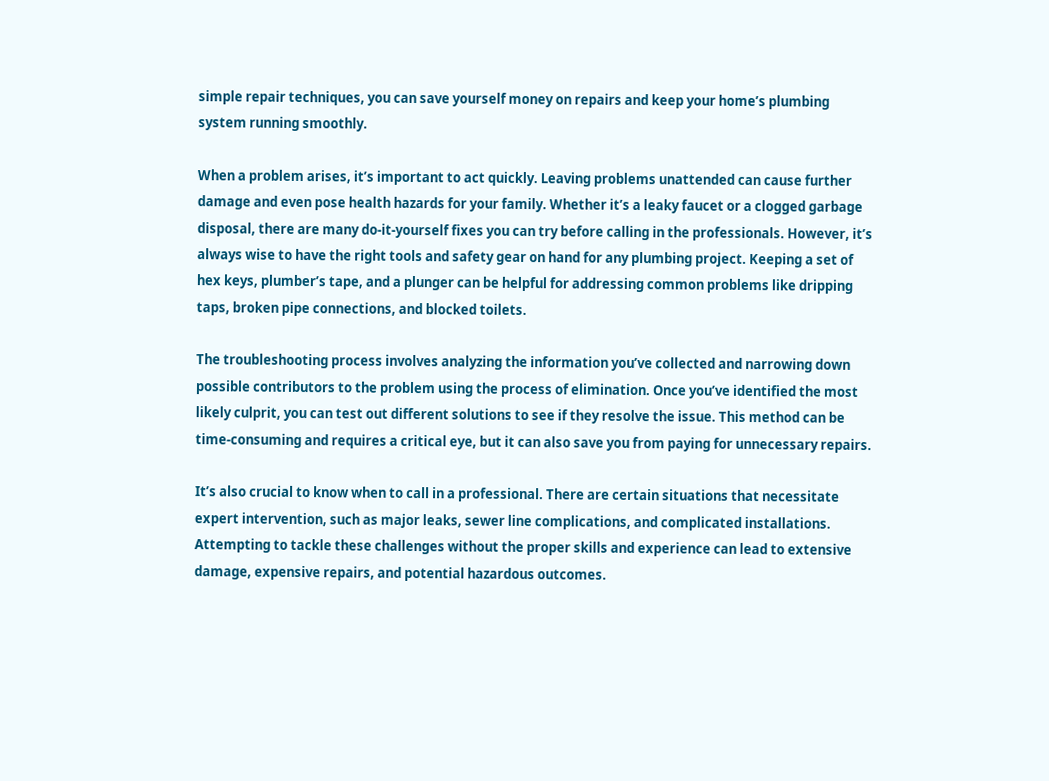simple repair techniques, you can save yourself money on repairs and keep your home’s plumbing system running smoothly.

When a problem arises, it’s important to act quickly. Leaving problems unattended can cause further damage and even pose health hazards for your family. Whether it’s a leaky faucet or a clogged garbage disposal, there are many do-it-yourself fixes you can try before calling in the professionals. However, it’s always wise to have the right tools and safety gear on hand for any plumbing project. Keeping a set of hex keys, plumber’s tape, and a plunger can be helpful for addressing common problems like dripping taps, broken pipe connections, and blocked toilets.

The troubleshooting process involves analyzing the information you’ve collected and narrowing down possible contributors to the problem using the process of elimination. Once you’ve identified the most likely culprit, you can test out different solutions to see if they resolve the issue. This method can be time-consuming and requires a critical eye, but it can also save you from paying for unnecessary repairs.

It’s also crucial to know when to call in a professional. There are certain situations that necessitate expert intervention, such as major leaks, sewer line complications, and complicated installations. Attempting to tackle these challenges without the proper skills and experience can lead to extensive damage, expensive repairs, and potential hazardous outcomes.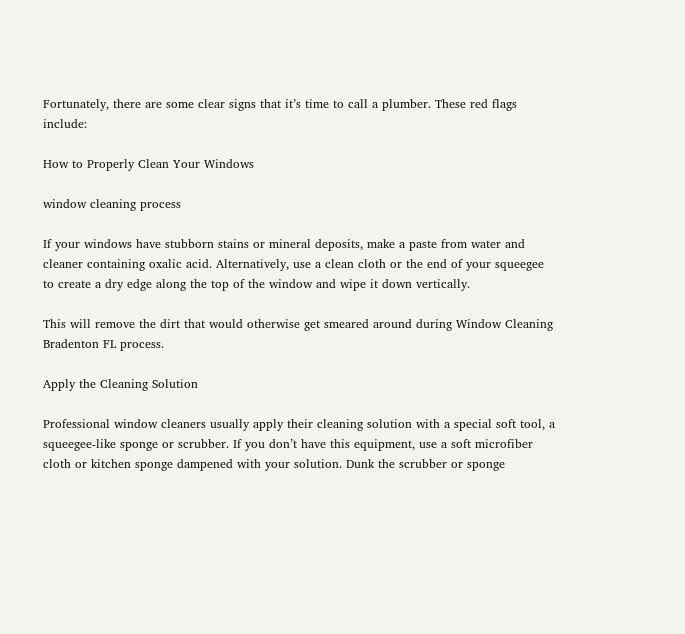Fortunately, there are some clear signs that it’s time to call a plumber. These red flags include:

How to Properly Clean Your Windows

window cleaning process

If your windows have stubborn stains or mineral deposits, make a paste from water and cleaner containing oxalic acid. Alternatively, use a clean cloth or the end of your squeegee to create a dry edge along the top of the window and wipe it down vertically.

This will remove the dirt that would otherwise get smeared around during Window Cleaning Bradenton FL process.

Apply the Cleaning Solution

Professional window cleaners usually apply their cleaning solution with a special soft tool, a squeegee-like sponge or scrubber. If you don’t have this equipment, use a soft microfiber cloth or kitchen sponge dampened with your solution. Dunk the scrubber or sponge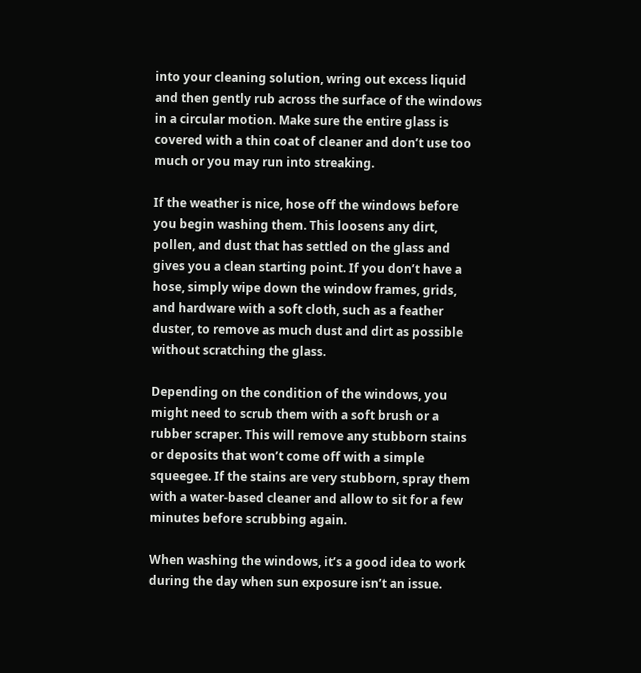into your cleaning solution, wring out excess liquid and then gently rub across the surface of the windows in a circular motion. Make sure the entire glass is covered with a thin coat of cleaner and don’t use too much or you may run into streaking.

If the weather is nice, hose off the windows before you begin washing them. This loosens any dirt, pollen, and dust that has settled on the glass and gives you a clean starting point. If you don’t have a hose, simply wipe down the window frames, grids, and hardware with a soft cloth, such as a feather duster, to remove as much dust and dirt as possible without scratching the glass.

Depending on the condition of the windows, you might need to scrub them with a soft brush or a rubber scraper. This will remove any stubborn stains or deposits that won’t come off with a simple squeegee. If the stains are very stubborn, spray them with a water-based cleaner and allow to sit for a few minutes before scrubbing again.

When washing the windows, it’s a good idea to work during the day when sun exposure isn’t an issue.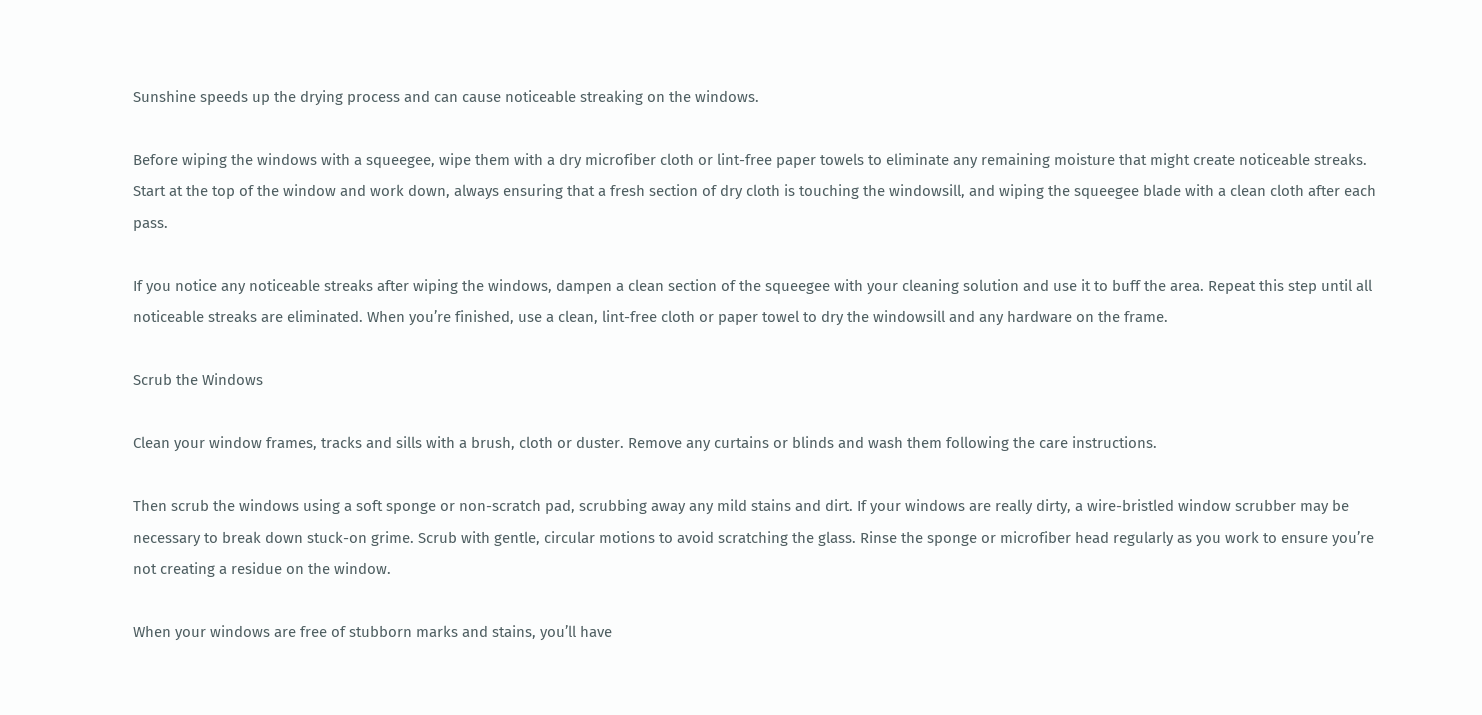Sunshine speeds up the drying process and can cause noticeable streaking on the windows.

Before wiping the windows with a squeegee, wipe them with a dry microfiber cloth or lint-free paper towels to eliminate any remaining moisture that might create noticeable streaks. Start at the top of the window and work down, always ensuring that a fresh section of dry cloth is touching the windowsill, and wiping the squeegee blade with a clean cloth after each pass.

If you notice any noticeable streaks after wiping the windows, dampen a clean section of the squeegee with your cleaning solution and use it to buff the area. Repeat this step until all noticeable streaks are eliminated. When you’re finished, use a clean, lint-free cloth or paper towel to dry the windowsill and any hardware on the frame.

Scrub the Windows

Clean your window frames, tracks and sills with a brush, cloth or duster. Remove any curtains or blinds and wash them following the care instructions.

Then scrub the windows using a soft sponge or non-scratch pad, scrubbing away any mild stains and dirt. If your windows are really dirty, a wire-bristled window scrubber may be necessary to break down stuck-on grime. Scrub with gentle, circular motions to avoid scratching the glass. Rinse the sponge or microfiber head regularly as you work to ensure you’re not creating a residue on the window.

When your windows are free of stubborn marks and stains, you’ll have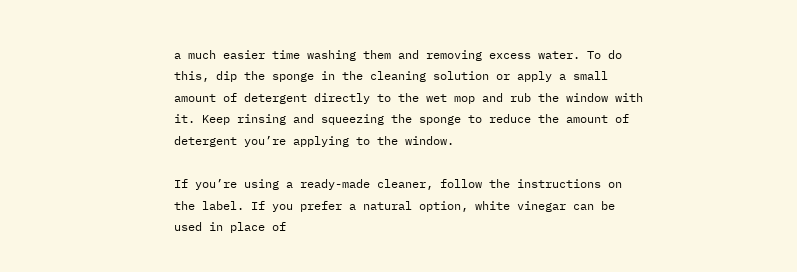a much easier time washing them and removing excess water. To do this, dip the sponge in the cleaning solution or apply a small amount of detergent directly to the wet mop and rub the window with it. Keep rinsing and squeezing the sponge to reduce the amount of detergent you’re applying to the window.

If you’re using a ready-made cleaner, follow the instructions on the label. If you prefer a natural option, white vinegar can be used in place of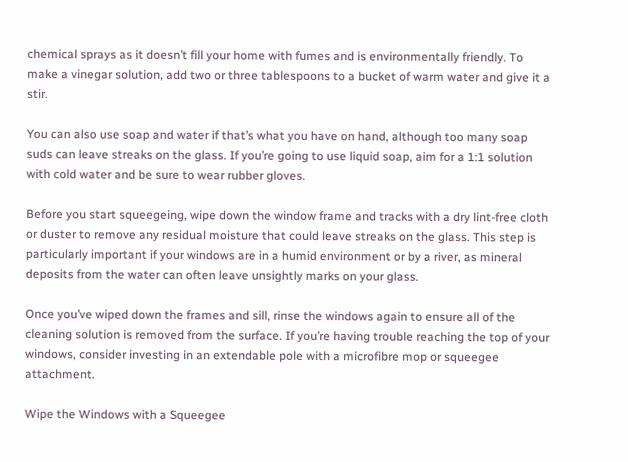chemical sprays as it doesn’t fill your home with fumes and is environmentally friendly. To make a vinegar solution, add two or three tablespoons to a bucket of warm water and give it a stir.

You can also use soap and water if that’s what you have on hand, although too many soap suds can leave streaks on the glass. If you’re going to use liquid soap, aim for a 1:1 solution with cold water and be sure to wear rubber gloves.

Before you start squeegeing, wipe down the window frame and tracks with a dry lint-free cloth or duster to remove any residual moisture that could leave streaks on the glass. This step is particularly important if your windows are in a humid environment or by a river, as mineral deposits from the water can often leave unsightly marks on your glass.

Once you’ve wiped down the frames and sill, rinse the windows again to ensure all of the cleaning solution is removed from the surface. If you’re having trouble reaching the top of your windows, consider investing in an extendable pole with a microfibre mop or squeegee attachment.

Wipe the Windows with a Squeegee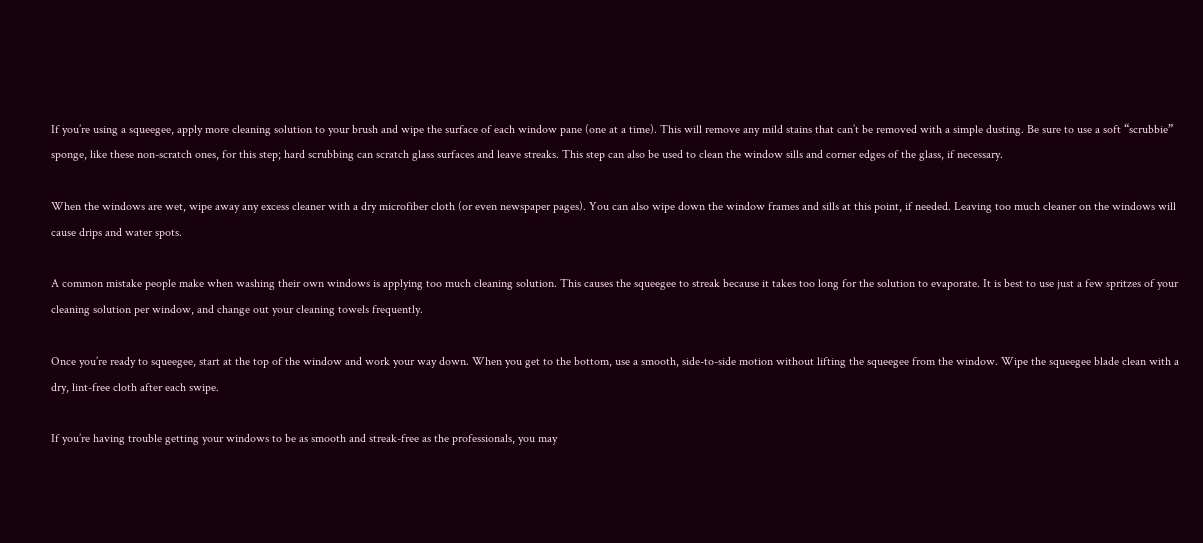If you’re using a squeegee, apply more cleaning solution to your brush and wipe the surface of each window pane (one at a time). This will remove any mild stains that can’t be removed with a simple dusting. Be sure to use a soft “scrubbie” sponge, like these non-scratch ones, for this step; hard scrubbing can scratch glass surfaces and leave streaks. This step can also be used to clean the window sills and corner edges of the glass, if necessary.

When the windows are wet, wipe away any excess cleaner with a dry microfiber cloth (or even newspaper pages). You can also wipe down the window frames and sills at this point, if needed. Leaving too much cleaner on the windows will cause drips and water spots.

A common mistake people make when washing their own windows is applying too much cleaning solution. This causes the squeegee to streak because it takes too long for the solution to evaporate. It is best to use just a few spritzes of your cleaning solution per window, and change out your cleaning towels frequently.

Once you’re ready to squeegee, start at the top of the window and work your way down. When you get to the bottom, use a smooth, side-to-side motion without lifting the squeegee from the window. Wipe the squeegee blade clean with a dry, lint-free cloth after each swipe.

If you’re having trouble getting your windows to be as smooth and streak-free as the professionals, you may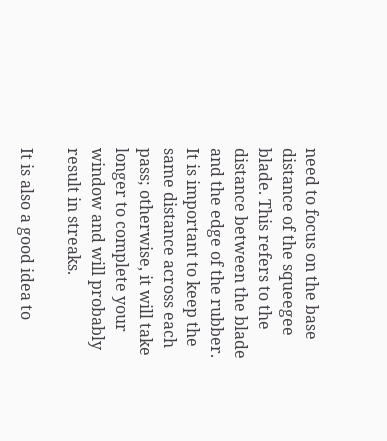need to focus on the base distance of the squeegee blade. This refers to the distance between the blade and the edge of the rubber. It is important to keep the same distance across each pass; otherwise, it will take longer to complete your window and will probably result in streaks.

It is also a good idea to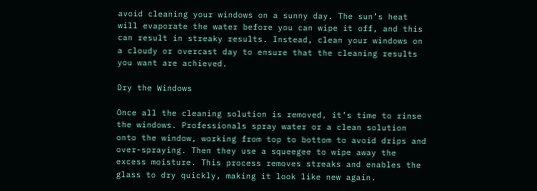avoid cleaning your windows on a sunny day. The sun’s heat will evaporate the water before you can wipe it off, and this can result in streaky results. Instead, clean your windows on a cloudy or overcast day to ensure that the cleaning results you want are achieved.

Dry the Windows

Once all the cleaning solution is removed, it’s time to rinse the windows. Professionals spray water or a clean solution onto the window, working from top to bottom to avoid drips and over-spraying. Then they use a squeegee to wipe away the excess moisture. This process removes streaks and enables the glass to dry quickly, making it look like new again.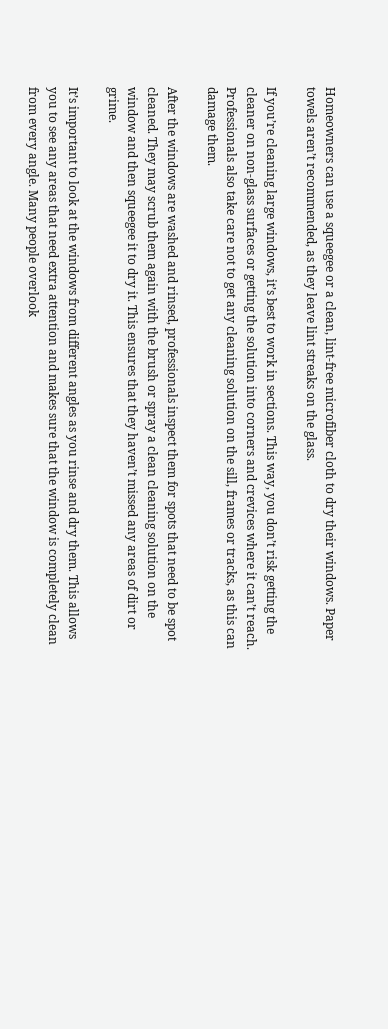Homeowners can use a squeegee or a clean, lint-free microfiber cloth to dry their windows. Paper towels aren’t recommended, as they leave lint streaks on the glass.

If you’re cleaning large windows, it’s best to work in sections. This way, you don’t risk getting the cleaner on non-glass surfaces or getting the solution into corners and crevices where it can’t reach. Professionals also take care not to get any cleaning solution on the sill, frames or tracks, as this can damage them.

After the windows are washed and rinsed, professionals inspect them for spots that need to be spot cleaned. They may scrub them again with the brush or spray a clean cleaning solution on the window and then squeegee it to dry it. This ensures that they haven’t missed any areas of dirt or grime.

It’s important to look at the windows from different angles as you rinse and dry them. This allows you to see any areas that need extra attention and makes sure that the window is completely clean from every angle. Many people overlook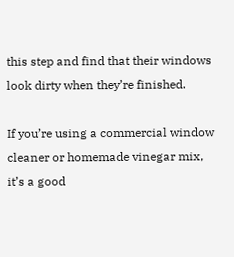this step and find that their windows look dirty when they’re finished.

If you’re using a commercial window cleaner or homemade vinegar mix, it’s a good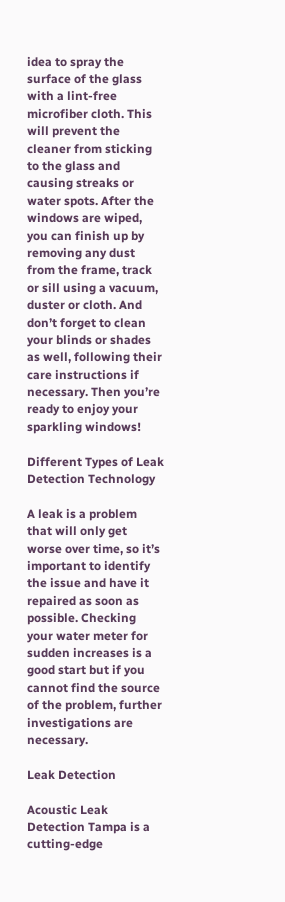idea to spray the surface of the glass with a lint-free microfiber cloth. This will prevent the cleaner from sticking to the glass and causing streaks or water spots. After the windows are wiped, you can finish up by removing any dust from the frame, track or sill using a vacuum, duster or cloth. And don’t forget to clean your blinds or shades as well, following their care instructions if necessary. Then you’re ready to enjoy your sparkling windows!

Different Types of Leak Detection Technology

A leak is a problem that will only get worse over time, so it’s important to identify the issue and have it repaired as soon as possible. Checking your water meter for sudden increases is a good start but if you cannot find the source of the problem, further investigations are necessary.

Leak Detection

Acoustic Leak Detection Tampa is a cutting-edge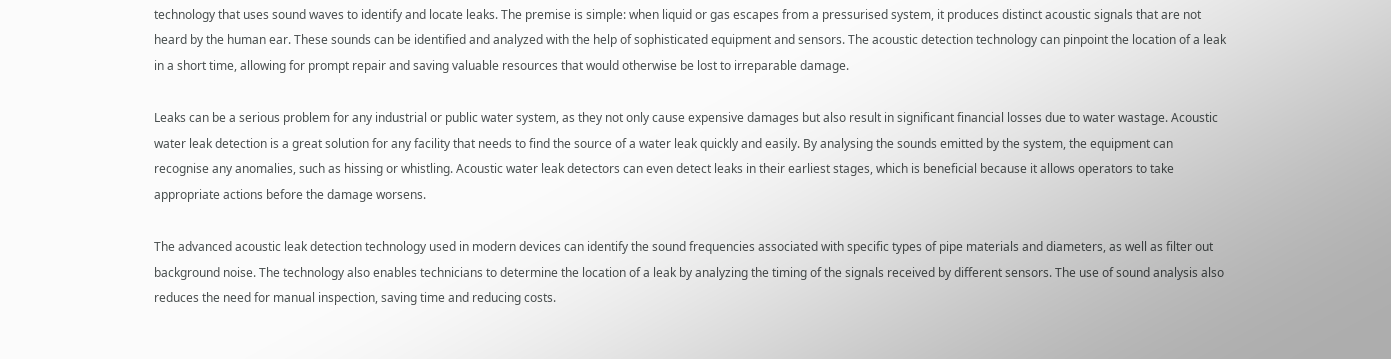technology that uses sound waves to identify and locate leaks. The premise is simple: when liquid or gas escapes from a pressurised system, it produces distinct acoustic signals that are not heard by the human ear. These sounds can be identified and analyzed with the help of sophisticated equipment and sensors. The acoustic detection technology can pinpoint the location of a leak in a short time, allowing for prompt repair and saving valuable resources that would otherwise be lost to irreparable damage.

Leaks can be a serious problem for any industrial or public water system, as they not only cause expensive damages but also result in significant financial losses due to water wastage. Acoustic water leak detection is a great solution for any facility that needs to find the source of a water leak quickly and easily. By analysing the sounds emitted by the system, the equipment can recognise any anomalies, such as hissing or whistling. Acoustic water leak detectors can even detect leaks in their earliest stages, which is beneficial because it allows operators to take appropriate actions before the damage worsens.

The advanced acoustic leak detection technology used in modern devices can identify the sound frequencies associated with specific types of pipe materials and diameters, as well as filter out background noise. The technology also enables technicians to determine the location of a leak by analyzing the timing of the signals received by different sensors. The use of sound analysis also reduces the need for manual inspection, saving time and reducing costs.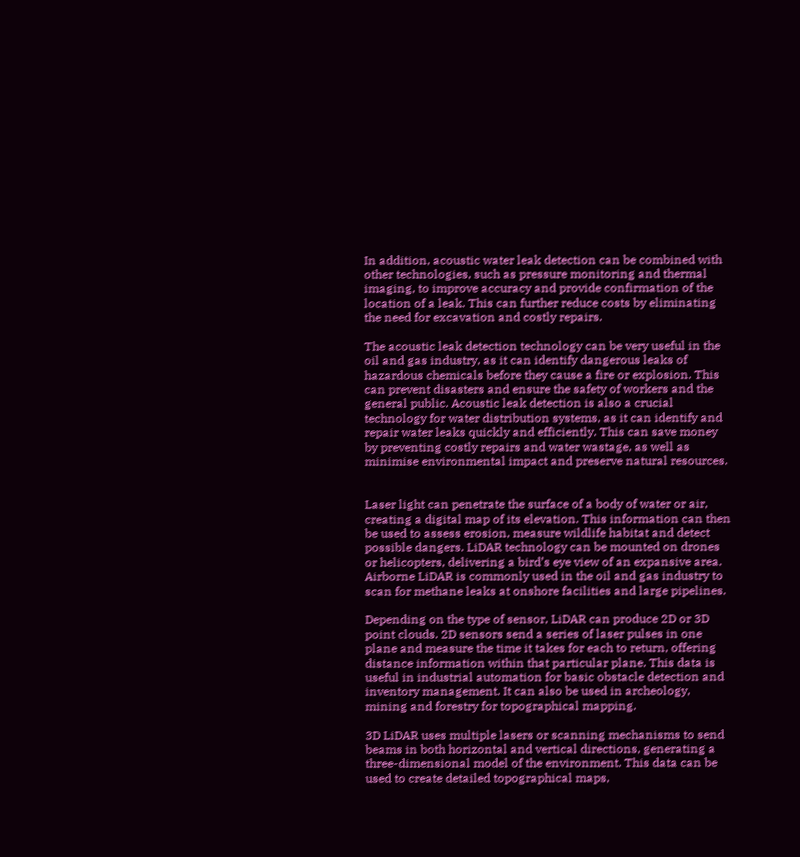In addition, acoustic water leak detection can be combined with other technologies, such as pressure monitoring and thermal imaging, to improve accuracy and provide confirmation of the location of a leak. This can further reduce costs by eliminating the need for excavation and costly repairs.

The acoustic leak detection technology can be very useful in the oil and gas industry, as it can identify dangerous leaks of hazardous chemicals before they cause a fire or explosion. This can prevent disasters and ensure the safety of workers and the general public. Acoustic leak detection is also a crucial technology for water distribution systems, as it can identify and repair water leaks quickly and efficiently. This can save money by preventing costly repairs and water wastage, as well as minimise environmental impact and preserve natural resources.


Laser light can penetrate the surface of a body of water or air, creating a digital map of its elevation. This information can then be used to assess erosion, measure wildlife habitat and detect possible dangers. LiDAR technology can be mounted on drones or helicopters, delivering a bird’s eye view of an expansive area. Airborne LiDAR is commonly used in the oil and gas industry to scan for methane leaks at onshore facilities and large pipelines.

Depending on the type of sensor, LiDAR can produce 2D or 3D point clouds. 2D sensors send a series of laser pulses in one plane and measure the time it takes for each to return, offering distance information within that particular plane. This data is useful in industrial automation for basic obstacle detection and inventory management. It can also be used in archeology, mining and forestry for topographical mapping.

3D LiDAR uses multiple lasers or scanning mechanisms to send beams in both horizontal and vertical directions, generating a three-dimensional model of the environment. This data can be used to create detailed topographical maps,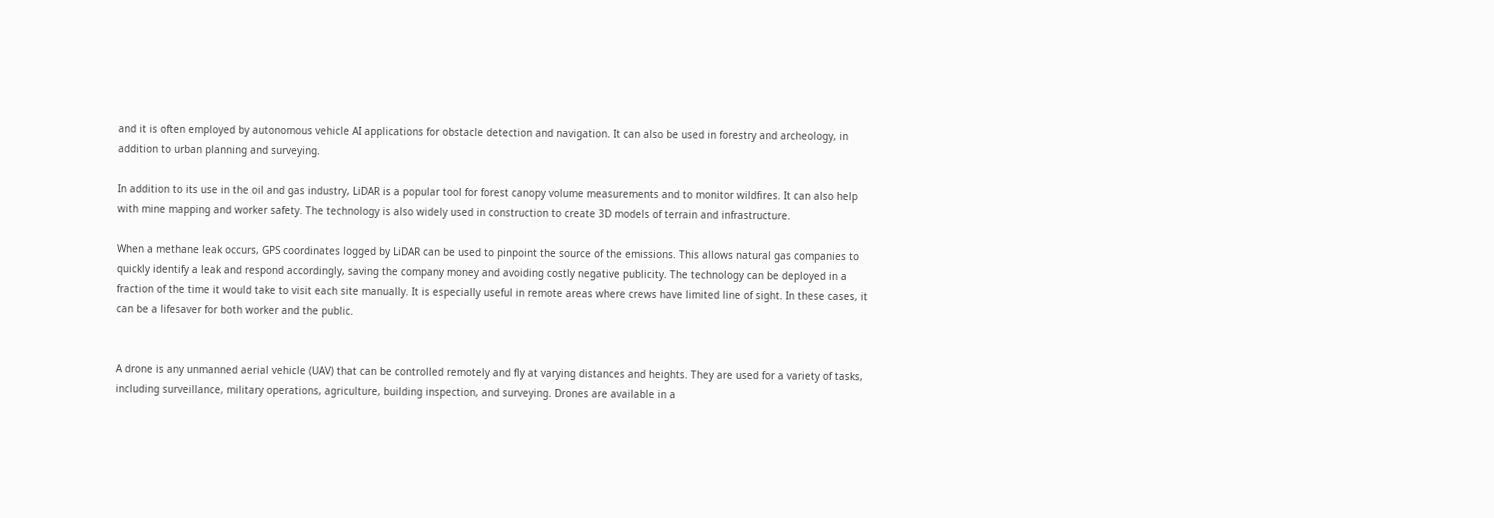and it is often employed by autonomous vehicle AI applications for obstacle detection and navigation. It can also be used in forestry and archeology, in addition to urban planning and surveying.

In addition to its use in the oil and gas industry, LiDAR is a popular tool for forest canopy volume measurements and to monitor wildfires. It can also help with mine mapping and worker safety. The technology is also widely used in construction to create 3D models of terrain and infrastructure.

When a methane leak occurs, GPS coordinates logged by LiDAR can be used to pinpoint the source of the emissions. This allows natural gas companies to quickly identify a leak and respond accordingly, saving the company money and avoiding costly negative publicity. The technology can be deployed in a fraction of the time it would take to visit each site manually. It is especially useful in remote areas where crews have limited line of sight. In these cases, it can be a lifesaver for both worker and the public.


A drone is any unmanned aerial vehicle (UAV) that can be controlled remotely and fly at varying distances and heights. They are used for a variety of tasks, including surveillance, military operations, agriculture, building inspection, and surveying. Drones are available in a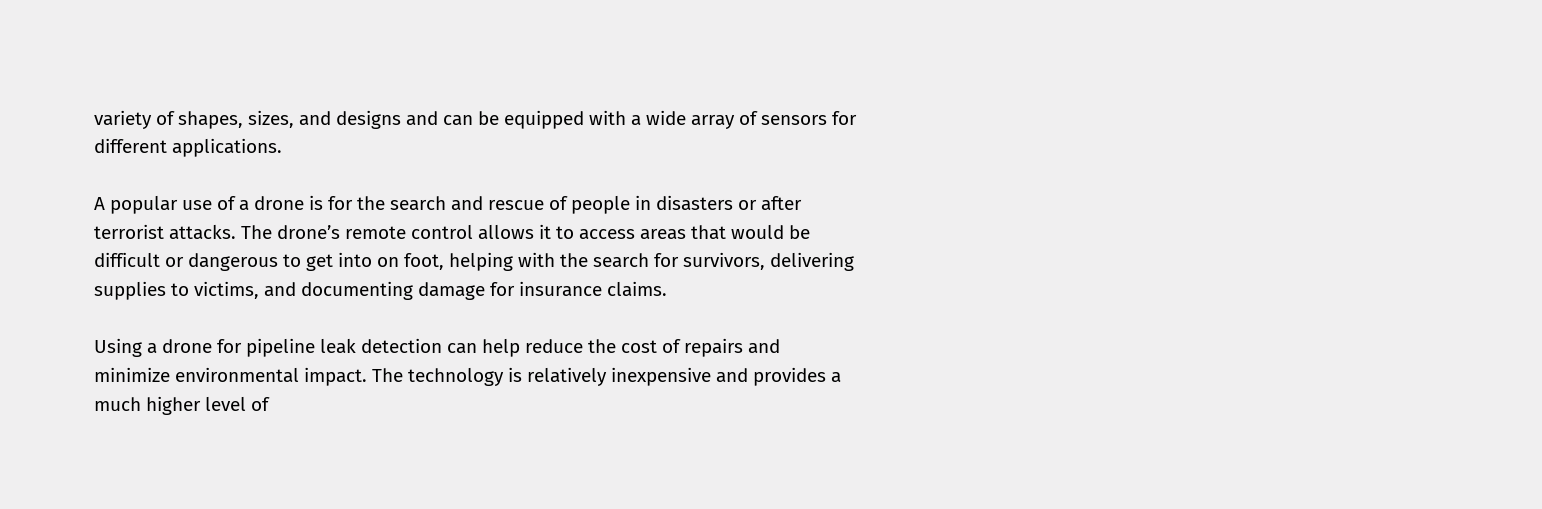variety of shapes, sizes, and designs and can be equipped with a wide array of sensors for different applications.

A popular use of a drone is for the search and rescue of people in disasters or after terrorist attacks. The drone’s remote control allows it to access areas that would be difficult or dangerous to get into on foot, helping with the search for survivors, delivering supplies to victims, and documenting damage for insurance claims.

Using a drone for pipeline leak detection can help reduce the cost of repairs and minimize environmental impact. The technology is relatively inexpensive and provides a much higher level of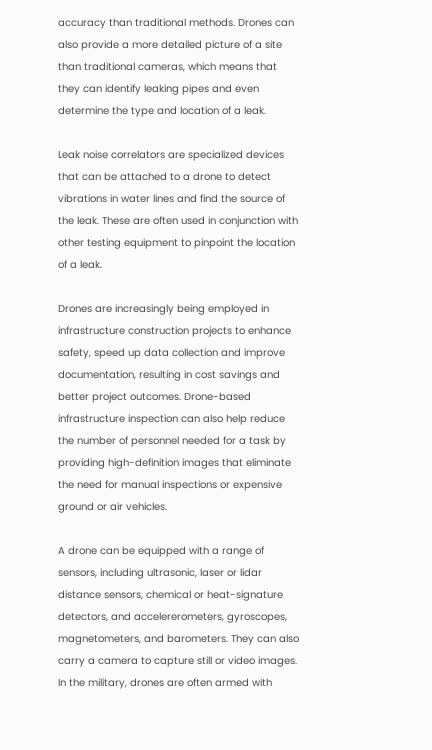accuracy than traditional methods. Drones can also provide a more detailed picture of a site than traditional cameras, which means that they can identify leaking pipes and even determine the type and location of a leak.

Leak noise correlators are specialized devices that can be attached to a drone to detect vibrations in water lines and find the source of the leak. These are often used in conjunction with other testing equipment to pinpoint the location of a leak.

Drones are increasingly being employed in infrastructure construction projects to enhance safety, speed up data collection and improve documentation, resulting in cost savings and better project outcomes. Drone-based infrastructure inspection can also help reduce the number of personnel needed for a task by providing high-definition images that eliminate the need for manual inspections or expensive ground or air vehicles.

A drone can be equipped with a range of sensors, including ultrasonic, laser or lidar distance sensors, chemical or heat-signature detectors, and accelererometers, gyroscopes, magnetometers, and barometers. They can also carry a camera to capture still or video images. In the military, drones are often armed with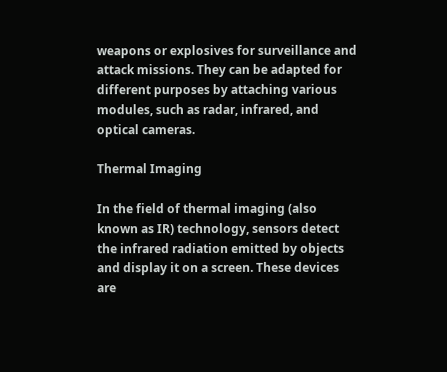weapons or explosives for surveillance and attack missions. They can be adapted for different purposes by attaching various modules, such as radar, infrared, and optical cameras.

Thermal Imaging

In the field of thermal imaging (also known as IR) technology, sensors detect the infrared radiation emitted by objects and display it on a screen. These devices are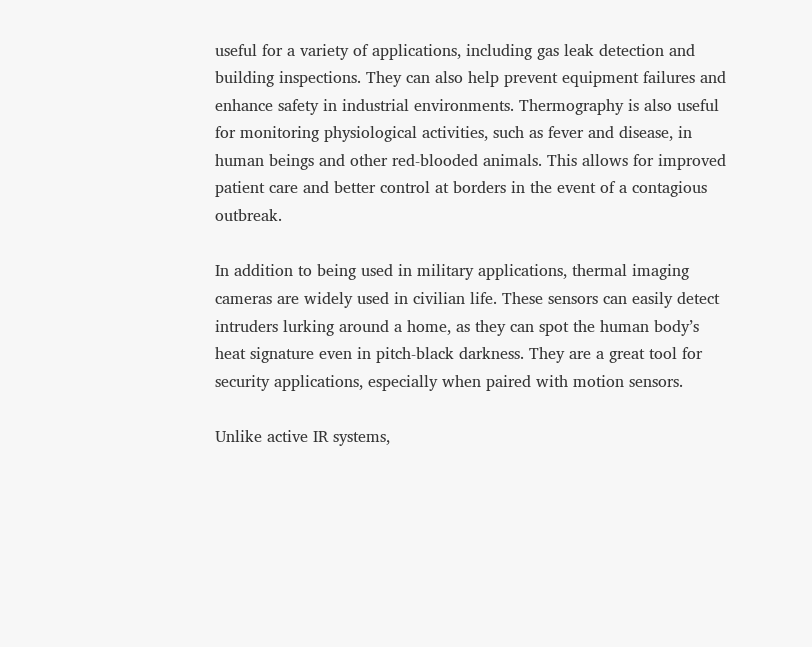useful for a variety of applications, including gas leak detection and building inspections. They can also help prevent equipment failures and enhance safety in industrial environments. Thermography is also useful for monitoring physiological activities, such as fever and disease, in human beings and other red-blooded animals. This allows for improved patient care and better control at borders in the event of a contagious outbreak.

In addition to being used in military applications, thermal imaging cameras are widely used in civilian life. These sensors can easily detect intruders lurking around a home, as they can spot the human body’s heat signature even in pitch-black darkness. They are a great tool for security applications, especially when paired with motion sensors.

Unlike active IR systems,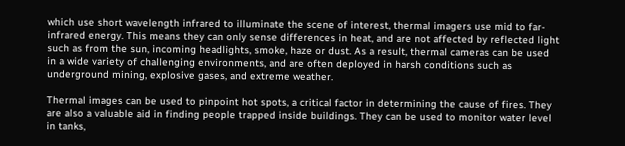which use short wavelength infrared to illuminate the scene of interest, thermal imagers use mid to far-infrared energy. This means they can only sense differences in heat, and are not affected by reflected light such as from the sun, incoming headlights, smoke, haze or dust. As a result, thermal cameras can be used in a wide variety of challenging environments, and are often deployed in harsh conditions such as underground mining, explosive gases, and extreme weather.

Thermal images can be used to pinpoint hot spots, a critical factor in determining the cause of fires. They are also a valuable aid in finding people trapped inside buildings. They can be used to monitor water level in tanks,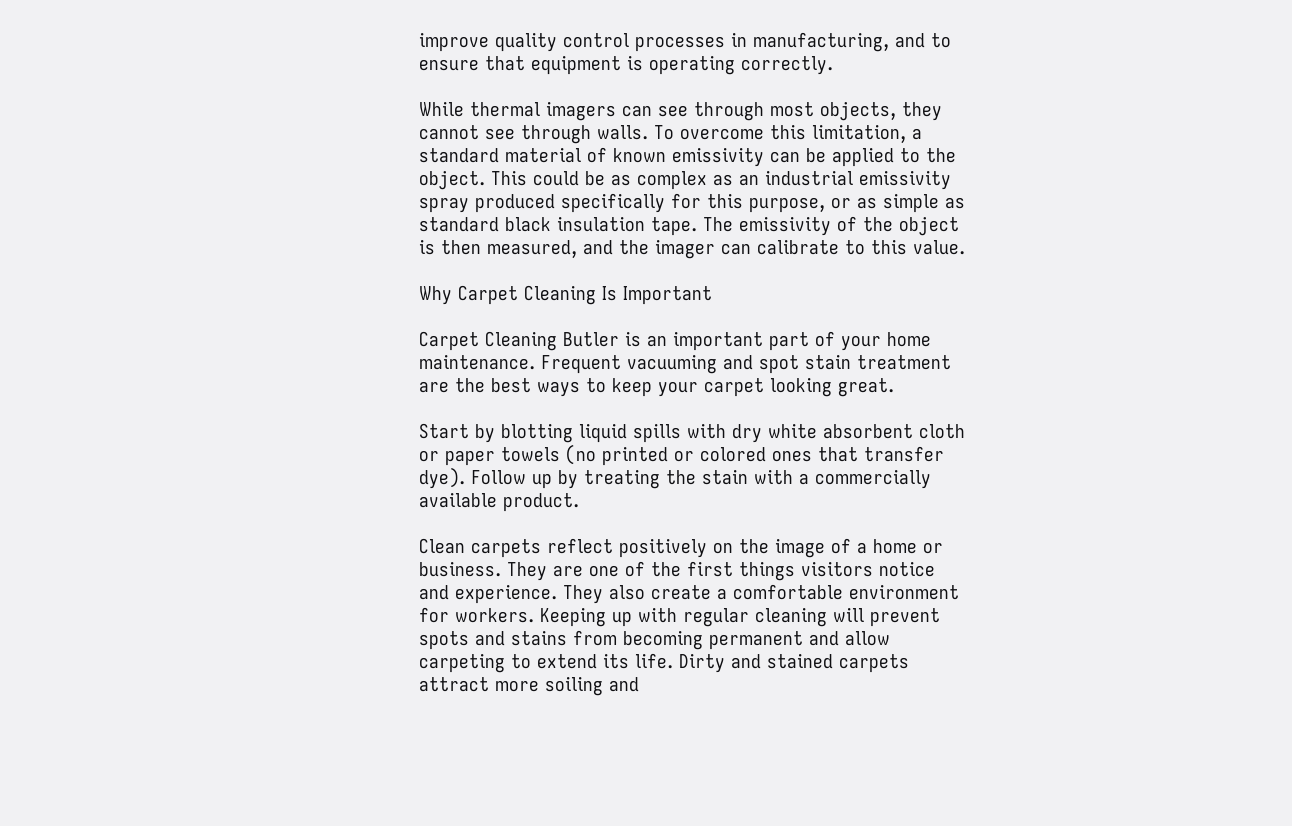improve quality control processes in manufacturing, and to ensure that equipment is operating correctly.

While thermal imagers can see through most objects, they cannot see through walls. To overcome this limitation, a standard material of known emissivity can be applied to the object. This could be as complex as an industrial emissivity spray produced specifically for this purpose, or as simple as standard black insulation tape. The emissivity of the object is then measured, and the imager can calibrate to this value.

Why Carpet Cleaning Is Important

Carpet Cleaning Butler is an important part of your home maintenance. Frequent vacuuming and spot stain treatment are the best ways to keep your carpet looking great.

Start by blotting liquid spills with dry white absorbent cloth or paper towels (no printed or colored ones that transfer dye). Follow up by treating the stain with a commercially available product.

Clean carpets reflect positively on the image of a home or business. They are one of the first things visitors notice and experience. They also create a comfortable environment for workers. Keeping up with regular cleaning will prevent spots and stains from becoming permanent and allow carpeting to extend its life. Dirty and stained carpets attract more soiling and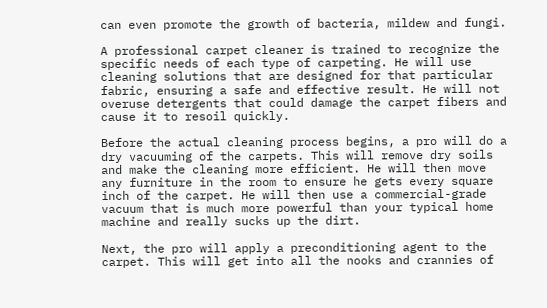can even promote the growth of bacteria, mildew and fungi.

A professional carpet cleaner is trained to recognize the specific needs of each type of carpeting. He will use cleaning solutions that are designed for that particular fabric, ensuring a safe and effective result. He will not overuse detergents that could damage the carpet fibers and cause it to resoil quickly.

Before the actual cleaning process begins, a pro will do a dry vacuuming of the carpets. This will remove dry soils and make the cleaning more efficient. He will then move any furniture in the room to ensure he gets every square inch of the carpet. He will then use a commercial-grade vacuum that is much more powerful than your typical home machine and really sucks up the dirt.

Next, the pro will apply a preconditioning agent to the carpet. This will get into all the nooks and crannies of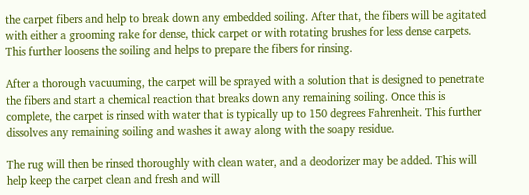the carpet fibers and help to break down any embedded soiling. After that, the fibers will be agitated with either a grooming rake for dense, thick carpet or with rotating brushes for less dense carpets. This further loosens the soiling and helps to prepare the fibers for rinsing.

After a thorough vacuuming, the carpet will be sprayed with a solution that is designed to penetrate the fibers and start a chemical reaction that breaks down any remaining soiling. Once this is complete, the carpet is rinsed with water that is typically up to 150 degrees Fahrenheit. This further dissolves any remaining soiling and washes it away along with the soapy residue.

The rug will then be rinsed thoroughly with clean water, and a deodorizer may be added. This will help keep the carpet clean and fresh and will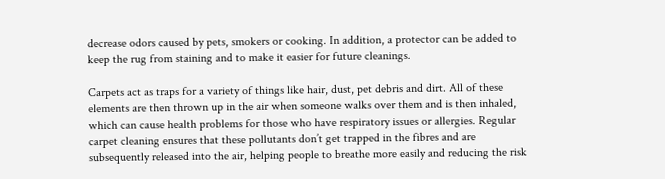decrease odors caused by pets, smokers or cooking. In addition, a protector can be added to keep the rug from staining and to make it easier for future cleanings.

Carpets act as traps for a variety of things like hair, dust, pet debris and dirt. All of these elements are then thrown up in the air when someone walks over them and is then inhaled, which can cause health problems for those who have respiratory issues or allergies. Regular carpet cleaning ensures that these pollutants don’t get trapped in the fibres and are subsequently released into the air, helping people to breathe more easily and reducing the risk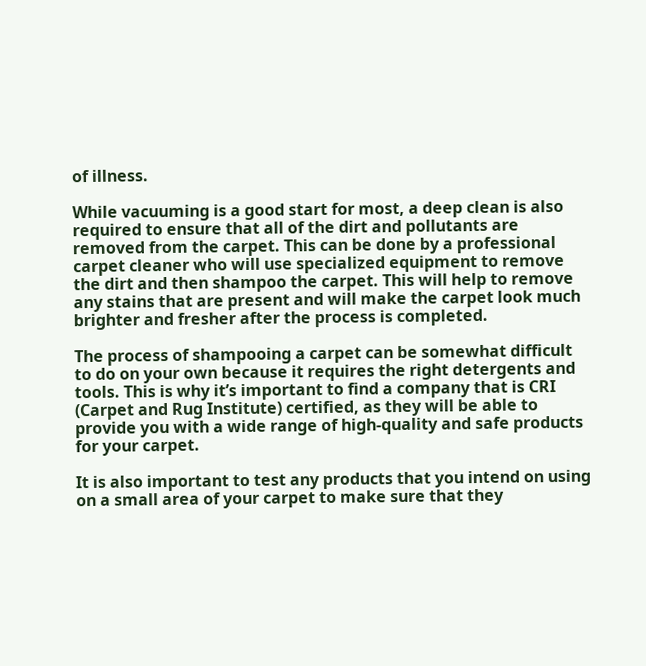of illness.

While vacuuming is a good start for most, a deep clean is also required to ensure that all of the dirt and pollutants are removed from the carpet. This can be done by a professional carpet cleaner who will use specialized equipment to remove the dirt and then shampoo the carpet. This will help to remove any stains that are present and will make the carpet look much brighter and fresher after the process is completed.

The process of shampooing a carpet can be somewhat difficult to do on your own because it requires the right detergents and tools. This is why it’s important to find a company that is CRI (Carpet and Rug Institute) certified, as they will be able to provide you with a wide range of high-quality and safe products for your carpet.

It is also important to test any products that you intend on using on a small area of your carpet to make sure that they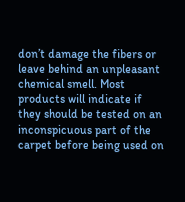don’t damage the fibers or leave behind an unpleasant chemical smell. Most products will indicate if they should be tested on an inconspicuous part of the carpet before being used on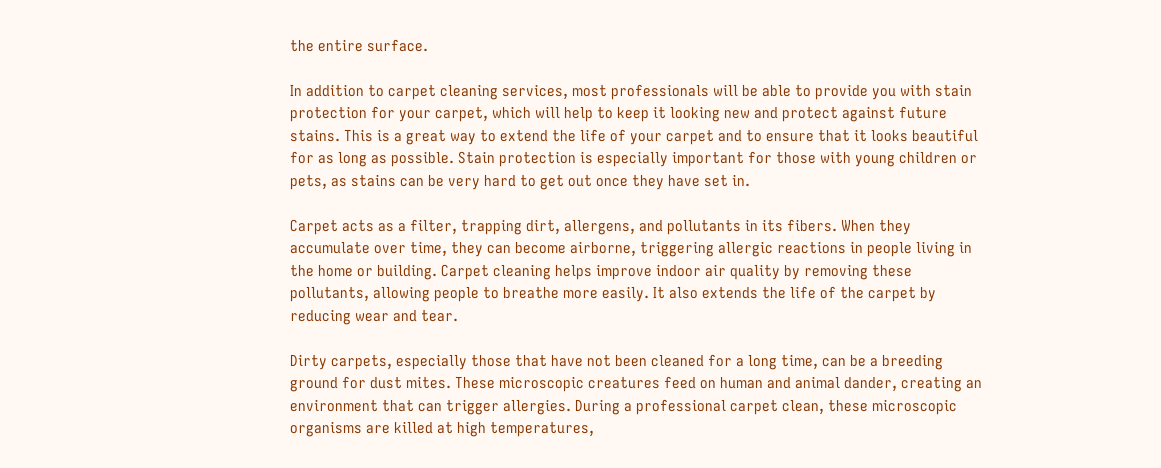the entire surface.

In addition to carpet cleaning services, most professionals will be able to provide you with stain protection for your carpet, which will help to keep it looking new and protect against future stains. This is a great way to extend the life of your carpet and to ensure that it looks beautiful for as long as possible. Stain protection is especially important for those with young children or pets, as stains can be very hard to get out once they have set in.

Carpet acts as a filter, trapping dirt, allergens, and pollutants in its fibers. When they accumulate over time, they can become airborne, triggering allergic reactions in people living in the home or building. Carpet cleaning helps improve indoor air quality by removing these pollutants, allowing people to breathe more easily. It also extends the life of the carpet by reducing wear and tear.

Dirty carpets, especially those that have not been cleaned for a long time, can be a breeding ground for dust mites. These microscopic creatures feed on human and animal dander, creating an environment that can trigger allergies. During a professional carpet clean, these microscopic organisms are killed at high temperatures,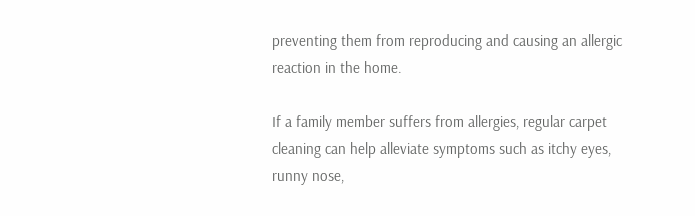preventing them from reproducing and causing an allergic reaction in the home.

If a family member suffers from allergies, regular carpet cleaning can help alleviate symptoms such as itchy eyes, runny nose,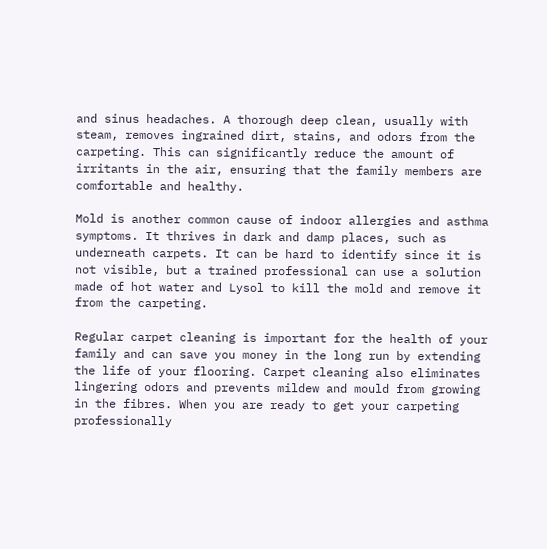and sinus headaches. A thorough deep clean, usually with steam, removes ingrained dirt, stains, and odors from the carpeting. This can significantly reduce the amount of irritants in the air, ensuring that the family members are comfortable and healthy.

Mold is another common cause of indoor allergies and asthma symptoms. It thrives in dark and damp places, such as underneath carpets. It can be hard to identify since it is not visible, but a trained professional can use a solution made of hot water and Lysol to kill the mold and remove it from the carpeting.

Regular carpet cleaning is important for the health of your family and can save you money in the long run by extending the life of your flooring. Carpet cleaning also eliminates lingering odors and prevents mildew and mould from growing in the fibres. When you are ready to get your carpeting professionally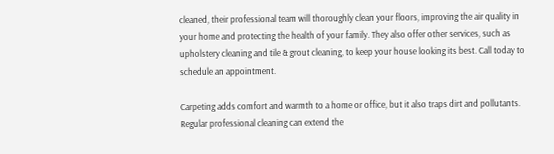cleaned, their professional team will thoroughly clean your floors, improving the air quality in your home and protecting the health of your family. They also offer other services, such as upholstery cleaning and tile & grout cleaning, to keep your house looking its best. Call today to schedule an appointment.

Carpeting adds comfort and warmth to a home or office, but it also traps dirt and pollutants. Regular professional cleaning can extend the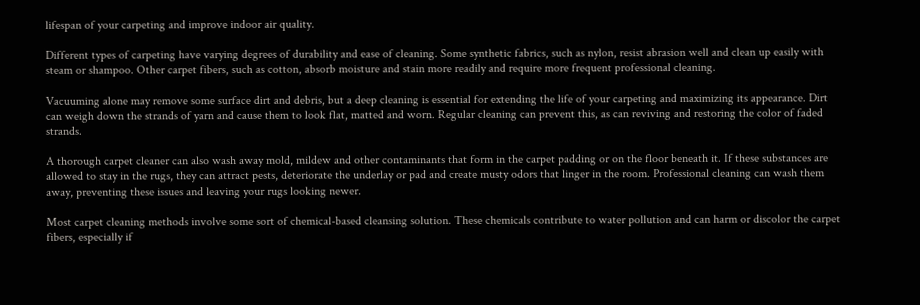lifespan of your carpeting and improve indoor air quality.

Different types of carpeting have varying degrees of durability and ease of cleaning. Some synthetic fabrics, such as nylon, resist abrasion well and clean up easily with steam or shampoo. Other carpet fibers, such as cotton, absorb moisture and stain more readily and require more frequent professional cleaning.

Vacuuming alone may remove some surface dirt and debris, but a deep cleaning is essential for extending the life of your carpeting and maximizing its appearance. Dirt can weigh down the strands of yarn and cause them to look flat, matted and worn. Regular cleaning can prevent this, as can reviving and restoring the color of faded strands.

A thorough carpet cleaner can also wash away mold, mildew and other contaminants that form in the carpet padding or on the floor beneath it. If these substances are allowed to stay in the rugs, they can attract pests, deteriorate the underlay or pad and create musty odors that linger in the room. Professional cleaning can wash them away, preventing these issues and leaving your rugs looking newer.

Most carpet cleaning methods involve some sort of chemical-based cleansing solution. These chemicals contribute to water pollution and can harm or discolor the carpet fibers, especially if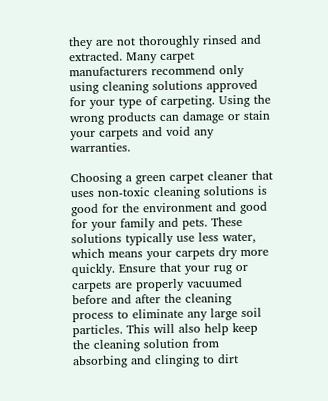they are not thoroughly rinsed and extracted. Many carpet manufacturers recommend only using cleaning solutions approved for your type of carpeting. Using the wrong products can damage or stain your carpets and void any warranties.

Choosing a green carpet cleaner that uses non-toxic cleaning solutions is good for the environment and good for your family and pets. These solutions typically use less water, which means your carpets dry more quickly. Ensure that your rug or carpets are properly vacuumed before and after the cleaning process to eliminate any large soil particles. This will also help keep the cleaning solution from absorbing and clinging to dirt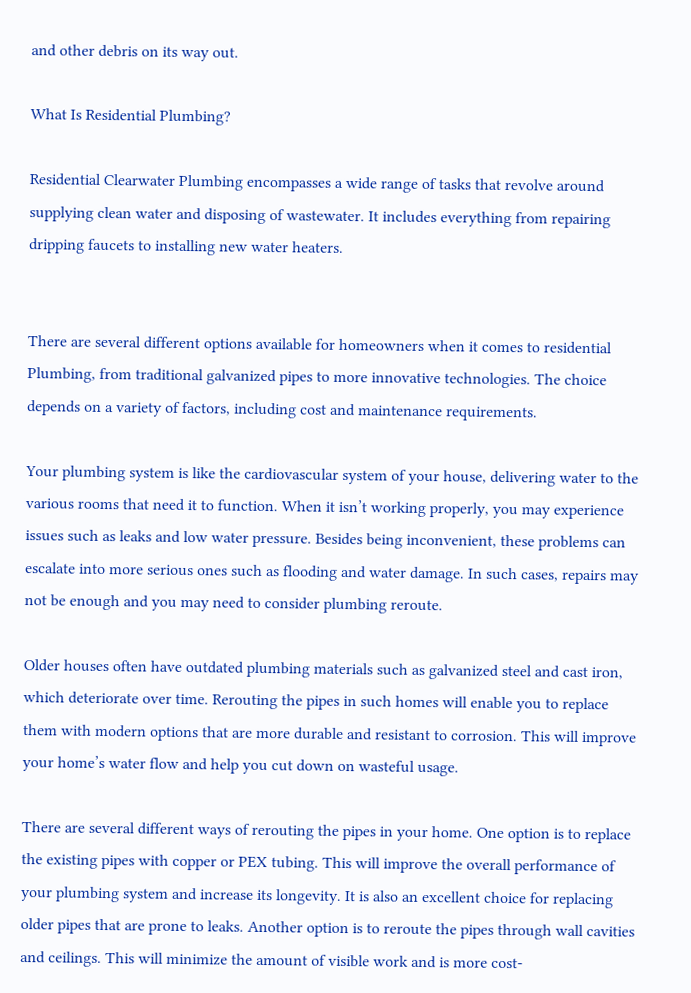and other debris on its way out.

What Is Residential Plumbing?

Residential Clearwater Plumbing encompasses a wide range of tasks that revolve around supplying clean water and disposing of wastewater. It includes everything from repairing dripping faucets to installing new water heaters.


There are several different options available for homeowners when it comes to residential Plumbing, from traditional galvanized pipes to more innovative technologies. The choice depends on a variety of factors, including cost and maintenance requirements.

Your plumbing system is like the cardiovascular system of your house, delivering water to the various rooms that need it to function. When it isn’t working properly, you may experience issues such as leaks and low water pressure. Besides being inconvenient, these problems can escalate into more serious ones such as flooding and water damage. In such cases, repairs may not be enough and you may need to consider plumbing reroute.

Older houses often have outdated plumbing materials such as galvanized steel and cast iron, which deteriorate over time. Rerouting the pipes in such homes will enable you to replace them with modern options that are more durable and resistant to corrosion. This will improve your home’s water flow and help you cut down on wasteful usage.

There are several different ways of rerouting the pipes in your home. One option is to replace the existing pipes with copper or PEX tubing. This will improve the overall performance of your plumbing system and increase its longevity. It is also an excellent choice for replacing older pipes that are prone to leaks. Another option is to reroute the pipes through wall cavities and ceilings. This will minimize the amount of visible work and is more cost-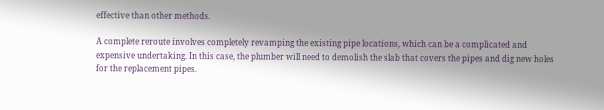effective than other methods.

A complete reroute involves completely revamping the existing pipe locations, which can be a complicated and expensive undertaking. In this case, the plumber will need to demolish the slab that covers the pipes and dig new holes for the replacement pipes.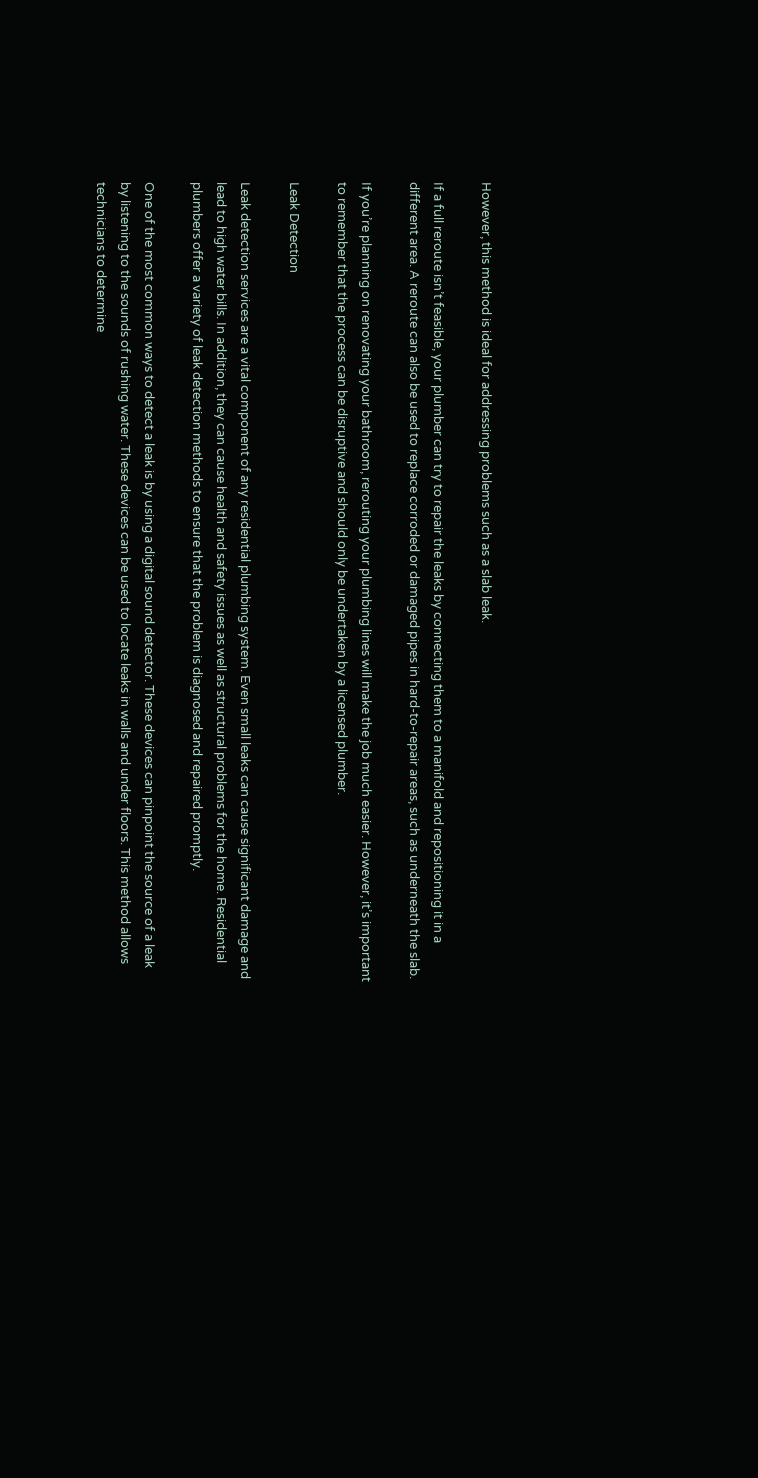However, this method is ideal for addressing problems such as a slab leak.

If a full reroute isn’t feasible, your plumber can try to repair the leaks by connecting them to a manifold and repositioning it in a different area. A reroute can also be used to replace corroded or damaged pipes in hard-to-repair areas, such as underneath the slab.

If you’re planning on renovating your bathroom, rerouting your plumbing lines will make the job much easier. However, it’s important to remember that the process can be disruptive and should only be undertaken by a licensed plumber.

Leak Detection

Leak detection services are a vital component of any residential plumbing system. Even small leaks can cause significant damage and lead to high water bills. In addition, they can cause health and safety issues as well as structural problems for the home. Residential plumbers offer a variety of leak detection methods to ensure that the problem is diagnosed and repaired promptly.

One of the most common ways to detect a leak is by using a digital sound detector. These devices can pinpoint the source of a leak by listening to the sounds of rushing water. These devices can be used to locate leaks in walls and under floors. This method allows technicians to determine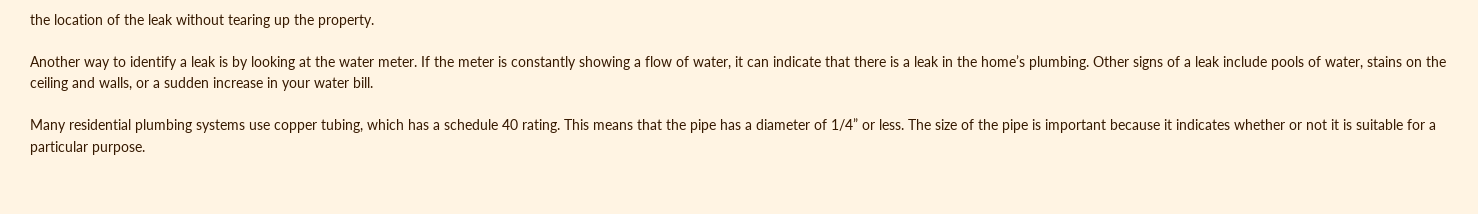the location of the leak without tearing up the property.

Another way to identify a leak is by looking at the water meter. If the meter is constantly showing a flow of water, it can indicate that there is a leak in the home’s plumbing. Other signs of a leak include pools of water, stains on the ceiling and walls, or a sudden increase in your water bill.

Many residential plumbing systems use copper tubing, which has a schedule 40 rating. This means that the pipe has a diameter of 1/4” or less. The size of the pipe is important because it indicates whether or not it is suitable for a particular purpose.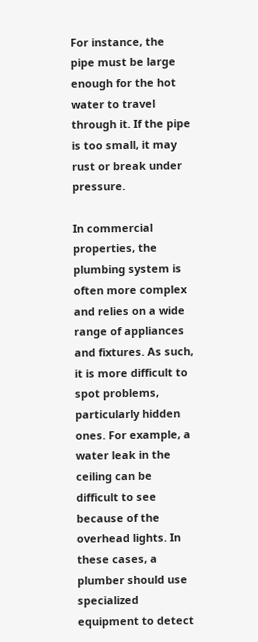For instance, the pipe must be large enough for the hot water to travel through it. If the pipe is too small, it may rust or break under pressure.

In commercial properties, the plumbing system is often more complex and relies on a wide range of appliances and fixtures. As such, it is more difficult to spot problems, particularly hidden ones. For example, a water leak in the ceiling can be difficult to see because of the overhead lights. In these cases, a plumber should use specialized equipment to detect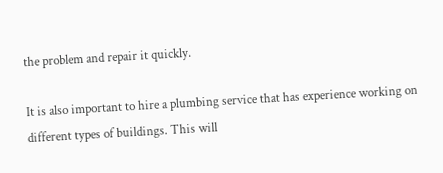the problem and repair it quickly.

It is also important to hire a plumbing service that has experience working on different types of buildings. This will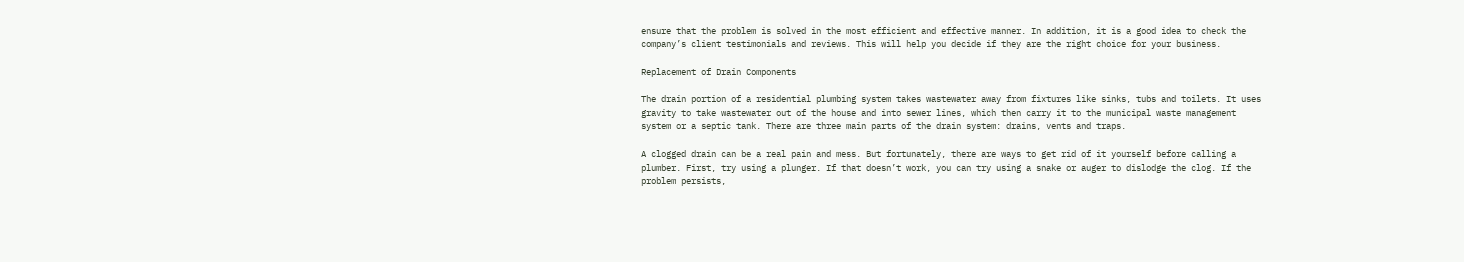ensure that the problem is solved in the most efficient and effective manner. In addition, it is a good idea to check the company’s client testimonials and reviews. This will help you decide if they are the right choice for your business.

Replacement of Drain Components

The drain portion of a residential plumbing system takes wastewater away from fixtures like sinks, tubs and toilets. It uses gravity to take wastewater out of the house and into sewer lines, which then carry it to the municipal waste management system or a septic tank. There are three main parts of the drain system: drains, vents and traps.

A clogged drain can be a real pain and mess. But fortunately, there are ways to get rid of it yourself before calling a plumber. First, try using a plunger. If that doesn’t work, you can try using a snake or auger to dislodge the clog. If the problem persists,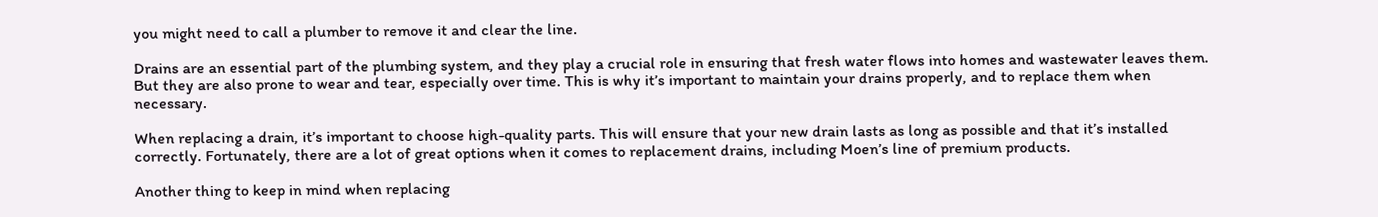you might need to call a plumber to remove it and clear the line.

Drains are an essential part of the plumbing system, and they play a crucial role in ensuring that fresh water flows into homes and wastewater leaves them. But they are also prone to wear and tear, especially over time. This is why it’s important to maintain your drains properly, and to replace them when necessary.

When replacing a drain, it’s important to choose high-quality parts. This will ensure that your new drain lasts as long as possible and that it’s installed correctly. Fortunately, there are a lot of great options when it comes to replacement drains, including Moen’s line of premium products.

Another thing to keep in mind when replacing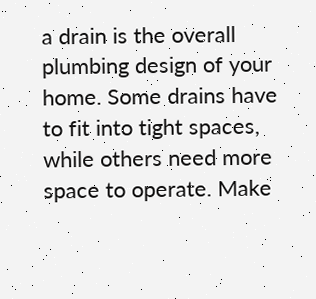a drain is the overall plumbing design of your home. Some drains have to fit into tight spaces, while others need more space to operate. Make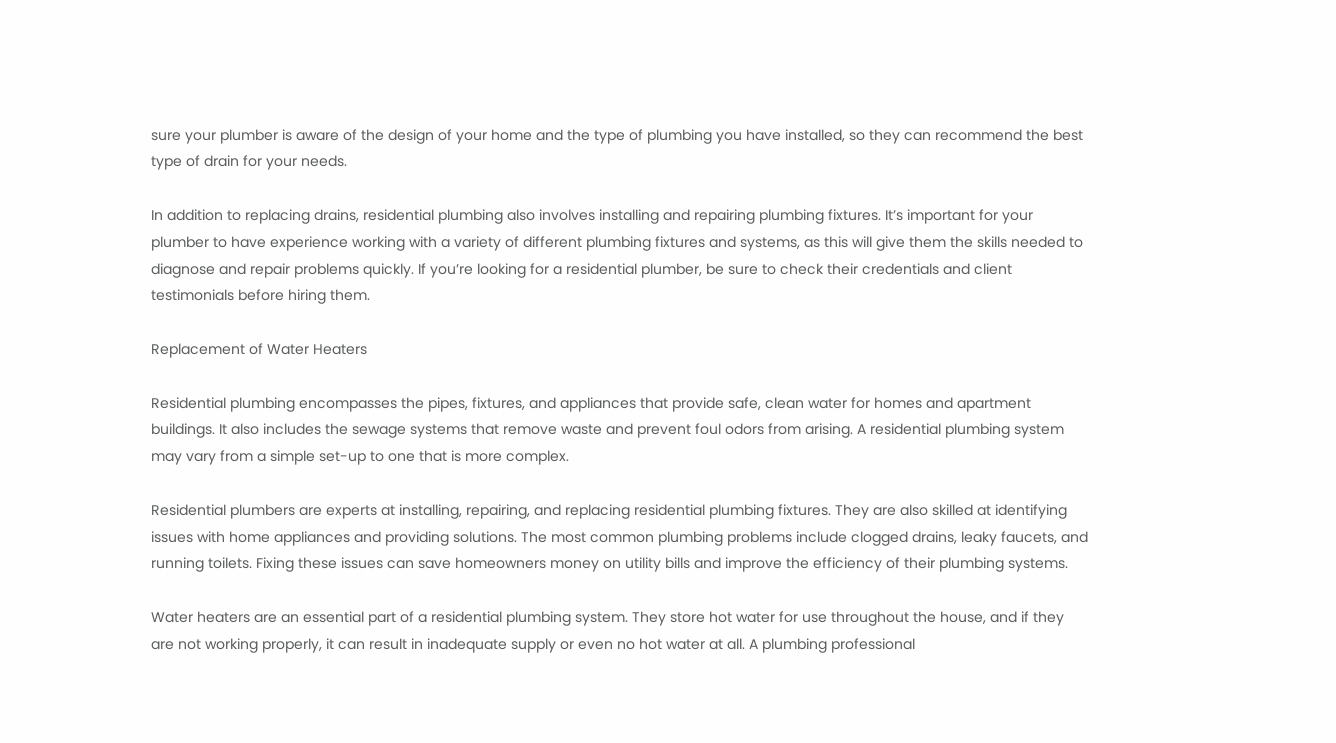sure your plumber is aware of the design of your home and the type of plumbing you have installed, so they can recommend the best type of drain for your needs.

In addition to replacing drains, residential plumbing also involves installing and repairing plumbing fixtures. It’s important for your plumber to have experience working with a variety of different plumbing fixtures and systems, as this will give them the skills needed to diagnose and repair problems quickly. If you’re looking for a residential plumber, be sure to check their credentials and client testimonials before hiring them.

Replacement of Water Heaters

Residential plumbing encompasses the pipes, fixtures, and appliances that provide safe, clean water for homes and apartment buildings. It also includes the sewage systems that remove waste and prevent foul odors from arising. A residential plumbing system may vary from a simple set-up to one that is more complex.

Residential plumbers are experts at installing, repairing, and replacing residential plumbing fixtures. They are also skilled at identifying issues with home appliances and providing solutions. The most common plumbing problems include clogged drains, leaky faucets, and running toilets. Fixing these issues can save homeowners money on utility bills and improve the efficiency of their plumbing systems.

Water heaters are an essential part of a residential plumbing system. They store hot water for use throughout the house, and if they are not working properly, it can result in inadequate supply or even no hot water at all. A plumbing professional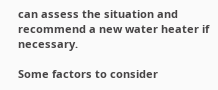can assess the situation and recommend a new water heater if necessary.

Some factors to consider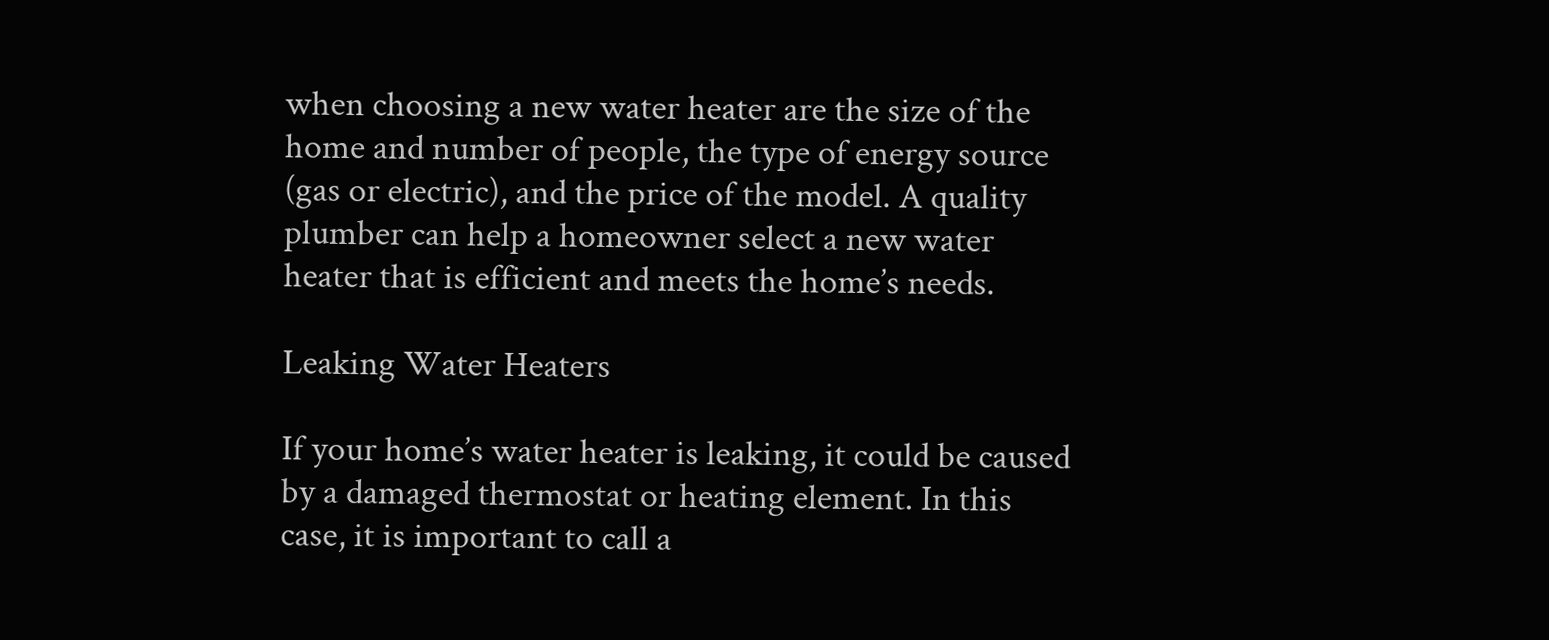when choosing a new water heater are the size of the home and number of people, the type of energy source (gas or electric), and the price of the model. A quality plumber can help a homeowner select a new water heater that is efficient and meets the home’s needs.

Leaking Water Heaters

If your home’s water heater is leaking, it could be caused by a damaged thermostat or heating element. In this case, it is important to call a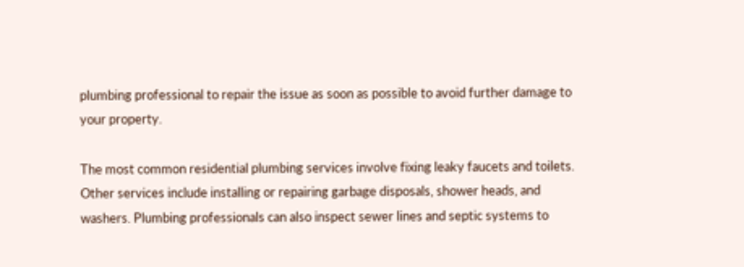plumbing professional to repair the issue as soon as possible to avoid further damage to your property.

The most common residential plumbing services involve fixing leaky faucets and toilets. Other services include installing or repairing garbage disposals, shower heads, and washers. Plumbing professionals can also inspect sewer lines and septic systems to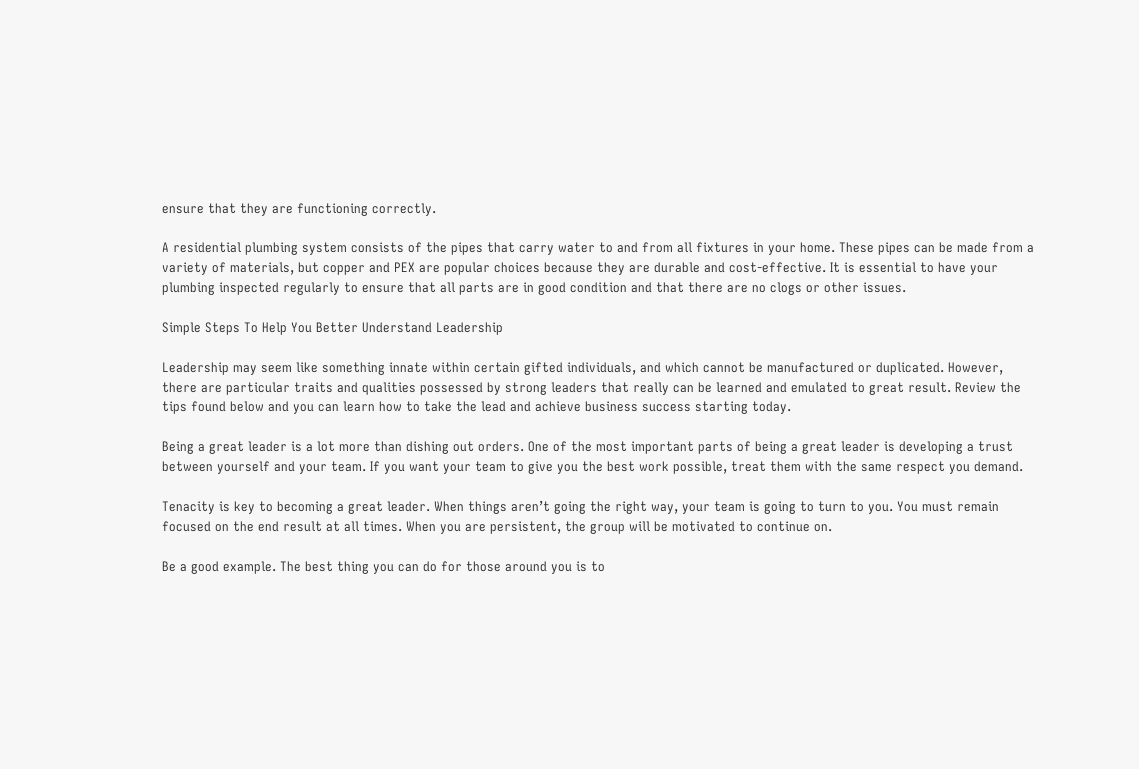ensure that they are functioning correctly.

A residential plumbing system consists of the pipes that carry water to and from all fixtures in your home. These pipes can be made from a variety of materials, but copper and PEX are popular choices because they are durable and cost-effective. It is essential to have your plumbing inspected regularly to ensure that all parts are in good condition and that there are no clogs or other issues.

Simple Steps To Help You Better Understand Leadership

Leadership may seem like something innate within certain gifted individuals, and which cannot be manufactured or duplicated. However, there are particular traits and qualities possessed by strong leaders that really can be learned and emulated to great result. Review the tips found below and you can learn how to take the lead and achieve business success starting today.

Being a great leader is a lot more than dishing out orders. One of the most important parts of being a great leader is developing a trust between yourself and your team. If you want your team to give you the best work possible, treat them with the same respect you demand.

Tenacity is key to becoming a great leader. When things aren’t going the right way, your team is going to turn to you. You must remain focused on the end result at all times. When you are persistent, the group will be motivated to continue on.

Be a good example. The best thing you can do for those around you is to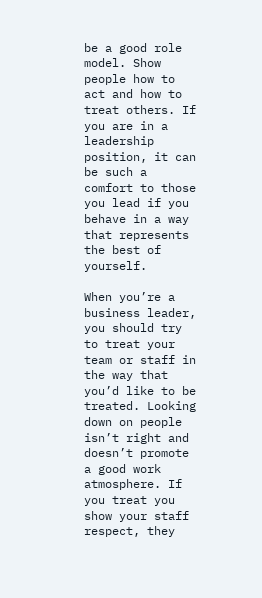be a good role model. Show people how to act and how to treat others. If you are in a leadership position, it can be such a comfort to those you lead if you behave in a way that represents the best of yourself.

When you’re a business leader, you should try to treat your team or staff in the way that you’d like to be treated. Looking down on people isn’t right and doesn’t promote a good work atmosphere. If you treat you show your staff respect, they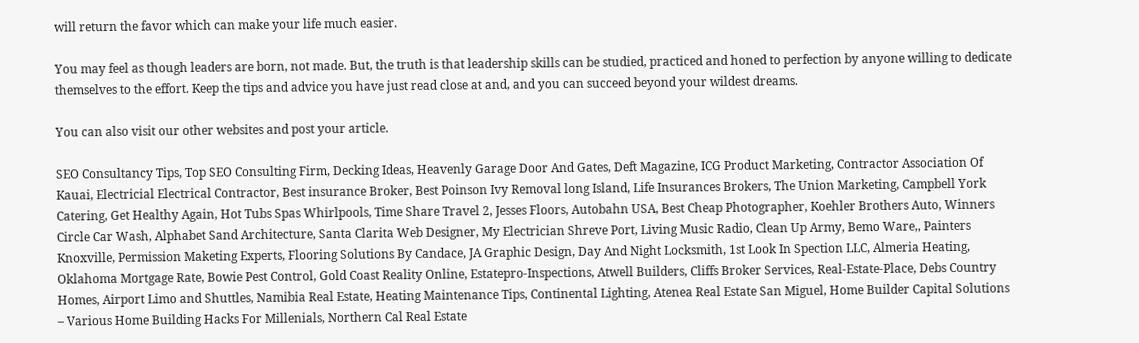will return the favor which can make your life much easier.

You may feel as though leaders are born, not made. But, the truth is that leadership skills can be studied, practiced and honed to perfection by anyone willing to dedicate themselves to the effort. Keep the tips and advice you have just read close at and, and you can succeed beyond your wildest dreams.

You can also visit our other websites and post your article.

SEO Consultancy Tips, Top SEO Consulting Firm, Decking Ideas, Heavenly Garage Door And Gates, Deft Magazine, ICG Product Marketing, Contractor Association Of Kauai, Electricial Electrical Contractor, Best insurance Broker, Best Poinson Ivy Removal long Island, Life Insurances Brokers, The Union Marketing, Campbell York Catering, Get Healthy Again, Hot Tubs Spas Whirlpools, Time Share Travel 2, Jesses Floors, Autobahn USA, Best Cheap Photographer, Koehler Brothers Auto, Winners Circle Car Wash, Alphabet Sand Architecture, Santa Clarita Web Designer, My Electrician Shreve Port, Living Music Radio, Clean Up Army, Bemo Ware,, Painters Knoxville, Permission Maketing Experts, Flooring Solutions By Candace, JA Graphic Design, Day And Night Locksmith, 1st Look In Spection LLC, Almeria Heating, Oklahoma Mortgage Rate, Bowie Pest Control, Gold Coast Reality Online, Estatepro-Inspections, Atwell Builders, Cliffs Broker Services, Real-Estate-Place, Debs Country Homes, Airport Limo and Shuttles, Namibia Real Estate, Heating Maintenance Tips, Continental Lighting, Atenea Real Estate San Miguel, Home Builder Capital Solutions – Various Home Building Hacks For Millenials, Northern Cal Real Estate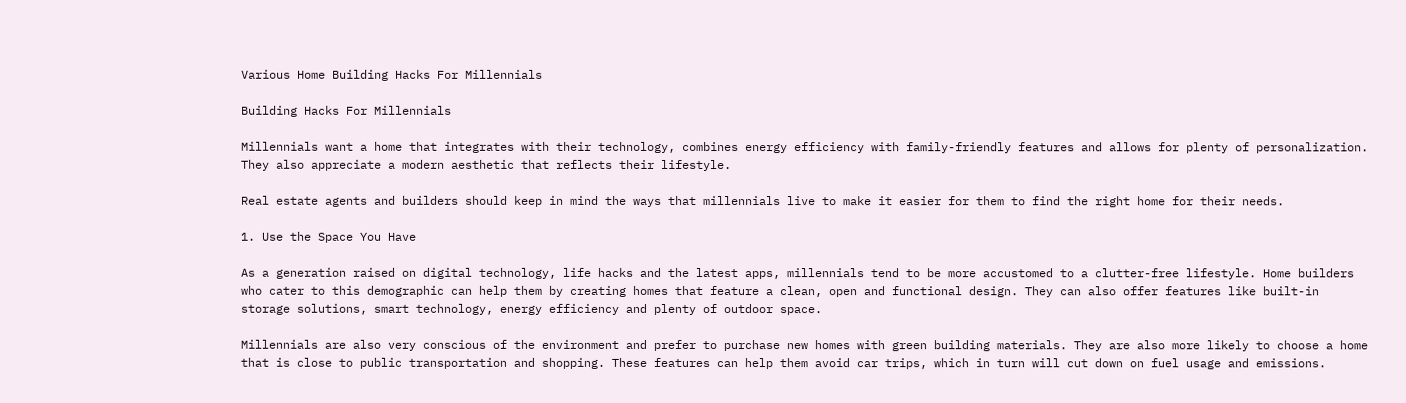Various Home Building Hacks For Millennials

Building Hacks For Millennials

Millennials want a home that integrates with their technology, combines energy efficiency with family-friendly features and allows for plenty of personalization. They also appreciate a modern aesthetic that reflects their lifestyle.

Real estate agents and builders should keep in mind the ways that millennials live to make it easier for them to find the right home for their needs.

1. Use the Space You Have

As a generation raised on digital technology, life hacks and the latest apps, millennials tend to be more accustomed to a clutter-free lifestyle. Home builders who cater to this demographic can help them by creating homes that feature a clean, open and functional design. They can also offer features like built-in storage solutions, smart technology, energy efficiency and plenty of outdoor space.

Millennials are also very conscious of the environment and prefer to purchase new homes with green building materials. They are also more likely to choose a home that is close to public transportation and shopping. These features can help them avoid car trips, which in turn will cut down on fuel usage and emissions.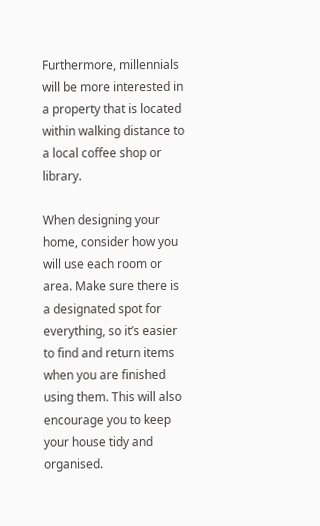Furthermore, millennials will be more interested in a property that is located within walking distance to a local coffee shop or library.

When designing your home, consider how you will use each room or area. Make sure there is a designated spot for everything, so it’s easier to find and return items when you are finished using them. This will also encourage you to keep your house tidy and organised.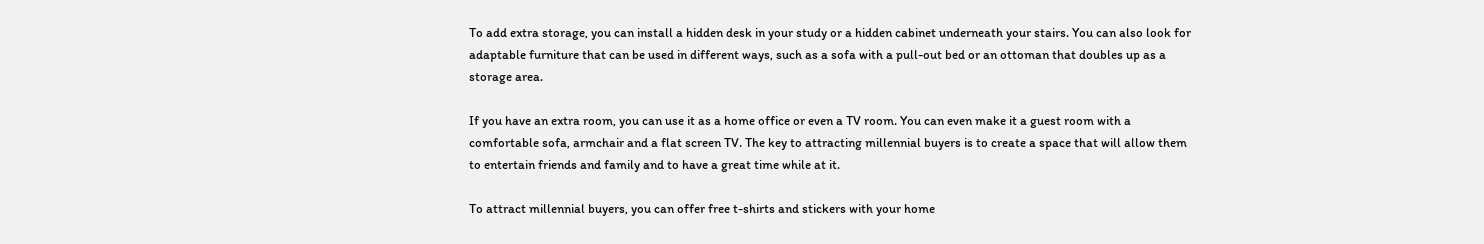To add extra storage, you can install a hidden desk in your study or a hidden cabinet underneath your stairs. You can also look for adaptable furniture that can be used in different ways, such as a sofa with a pull-out bed or an ottoman that doubles up as a storage area.

If you have an extra room, you can use it as a home office or even a TV room. You can even make it a guest room with a comfortable sofa, armchair and a flat screen TV. The key to attracting millennial buyers is to create a space that will allow them to entertain friends and family and to have a great time while at it.

To attract millennial buyers, you can offer free t-shirts and stickers with your home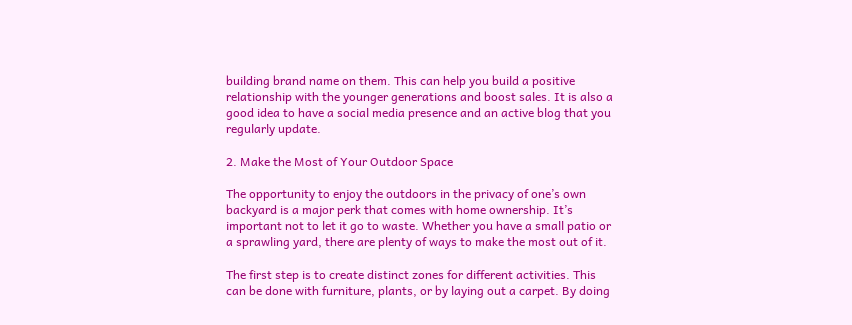building brand name on them. This can help you build a positive relationship with the younger generations and boost sales. It is also a good idea to have a social media presence and an active blog that you regularly update.

2. Make the Most of Your Outdoor Space

The opportunity to enjoy the outdoors in the privacy of one’s own backyard is a major perk that comes with home ownership. It’s important not to let it go to waste. Whether you have a small patio or a sprawling yard, there are plenty of ways to make the most out of it.

The first step is to create distinct zones for different activities. This can be done with furniture, plants, or by laying out a carpet. By doing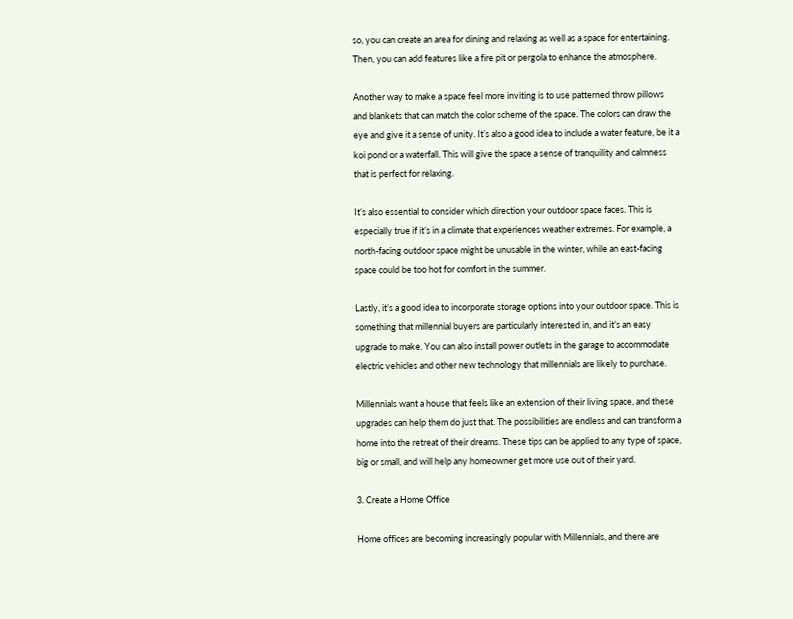so, you can create an area for dining and relaxing as well as a space for entertaining. Then, you can add features like a fire pit or pergola to enhance the atmosphere.

Another way to make a space feel more inviting is to use patterned throw pillows and blankets that can match the color scheme of the space. The colors can draw the eye and give it a sense of unity. It’s also a good idea to include a water feature, be it a koi pond or a waterfall. This will give the space a sense of tranquility and calmness that is perfect for relaxing.

It’s also essential to consider which direction your outdoor space faces. This is especially true if it’s in a climate that experiences weather extremes. For example, a north-facing outdoor space might be unusable in the winter, while an east-facing space could be too hot for comfort in the summer.

Lastly, it’s a good idea to incorporate storage options into your outdoor space. This is something that millennial buyers are particularly interested in, and it’s an easy upgrade to make. You can also install power outlets in the garage to accommodate electric vehicles and other new technology that millennials are likely to purchase.

Millennials want a house that feels like an extension of their living space, and these upgrades can help them do just that. The possibilities are endless and can transform a home into the retreat of their dreams. These tips can be applied to any type of space, big or small, and will help any homeowner get more use out of their yard.

3. Create a Home Office

Home offices are becoming increasingly popular with Millennials, and there are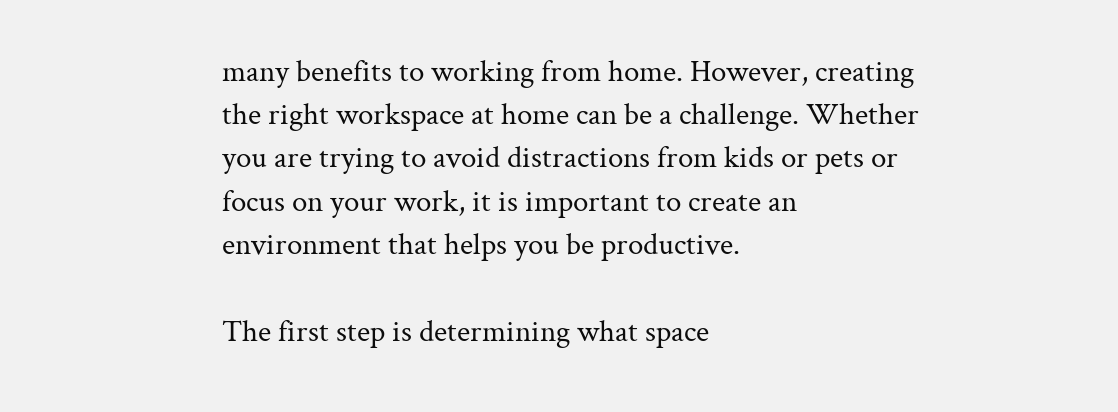many benefits to working from home. However, creating the right workspace at home can be a challenge. Whether you are trying to avoid distractions from kids or pets or focus on your work, it is important to create an environment that helps you be productive.

The first step is determining what space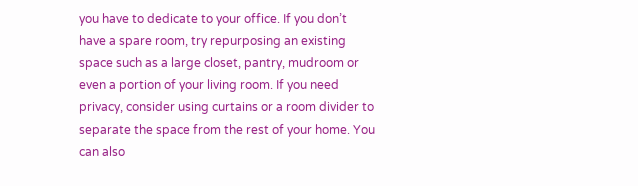you have to dedicate to your office. If you don’t have a spare room, try repurposing an existing space such as a large closet, pantry, mudroom or even a portion of your living room. If you need privacy, consider using curtains or a room divider to separate the space from the rest of your home. You can also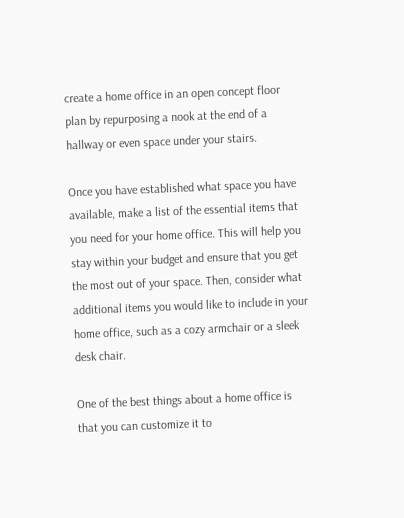create a home office in an open concept floor plan by repurposing a nook at the end of a hallway or even space under your stairs.

Once you have established what space you have available, make a list of the essential items that you need for your home office. This will help you stay within your budget and ensure that you get the most out of your space. Then, consider what additional items you would like to include in your home office, such as a cozy armchair or a sleek desk chair.

One of the best things about a home office is that you can customize it to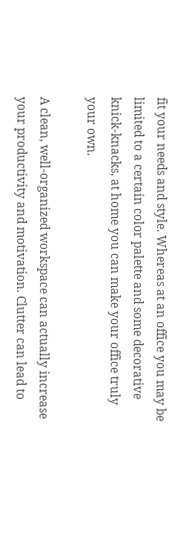fit your needs and style. Whereas at an office you may be limited to a certain color palette and some decorative knick-knacks, at home you can make your office truly your own.

A clean, well-organized workspace can actually increase your productivity and motivation. Clutter can lead to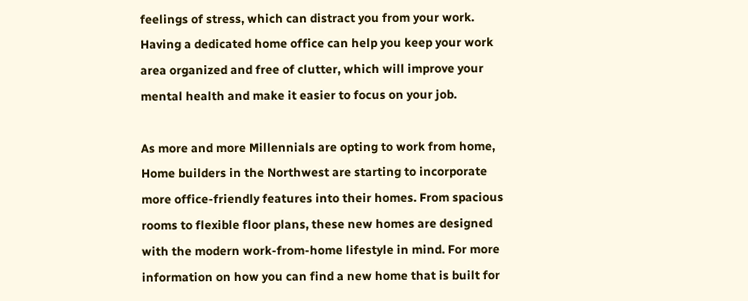feelings of stress, which can distract you from your work. Having a dedicated home office can help you keep your work area organized and free of clutter, which will improve your mental health and make it easier to focus on your job.

As more and more Millennials are opting to work from home, Home builders in the Northwest are starting to incorporate more office-friendly features into their homes. From spacious rooms to flexible floor plans, these new homes are designed with the modern work-from-home lifestyle in mind. For more information on how you can find a new home that is built for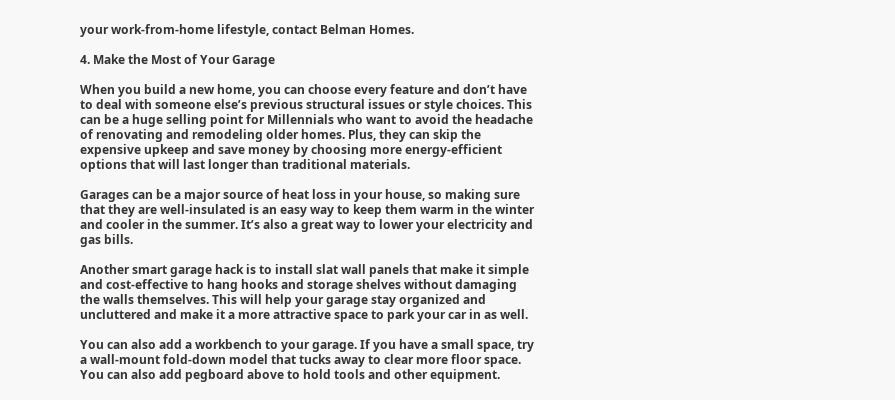your work-from-home lifestyle, contact Belman Homes.

4. Make the Most of Your Garage

When you build a new home, you can choose every feature and don’t have to deal with someone else’s previous structural issues or style choices. This can be a huge selling point for Millennials who want to avoid the headache of renovating and remodeling older homes. Plus, they can skip the expensive upkeep and save money by choosing more energy-efficient options that will last longer than traditional materials.

Garages can be a major source of heat loss in your house, so making sure that they are well-insulated is an easy way to keep them warm in the winter and cooler in the summer. It’s also a great way to lower your electricity and gas bills.

Another smart garage hack is to install slat wall panels that make it simple and cost-effective to hang hooks and storage shelves without damaging the walls themselves. This will help your garage stay organized and uncluttered and make it a more attractive space to park your car in as well.

You can also add a workbench to your garage. If you have a small space, try a wall-mount fold-down model that tucks away to clear more floor space. You can also add pegboard above to hold tools and other equipment.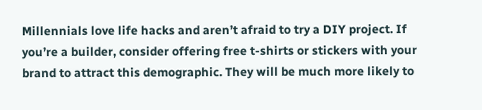Millennials love life hacks and aren’t afraid to try a DIY project. If you’re a builder, consider offering free t-shirts or stickers with your brand to attract this demographic. They will be much more likely to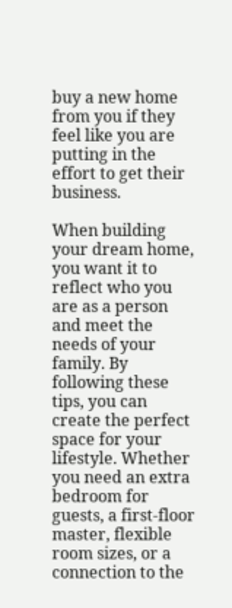buy a new home from you if they feel like you are putting in the effort to get their business.

When building your dream home, you want it to reflect who you are as a person and meet the needs of your family. By following these tips, you can create the perfect space for your lifestyle. Whether you need an extra bedroom for guests, a first-floor master, flexible room sizes, or a connection to the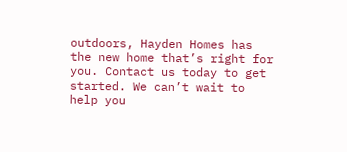outdoors, Hayden Homes has the new home that’s right for you. Contact us today to get started. We can’t wait to help you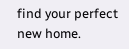find your perfect new home.